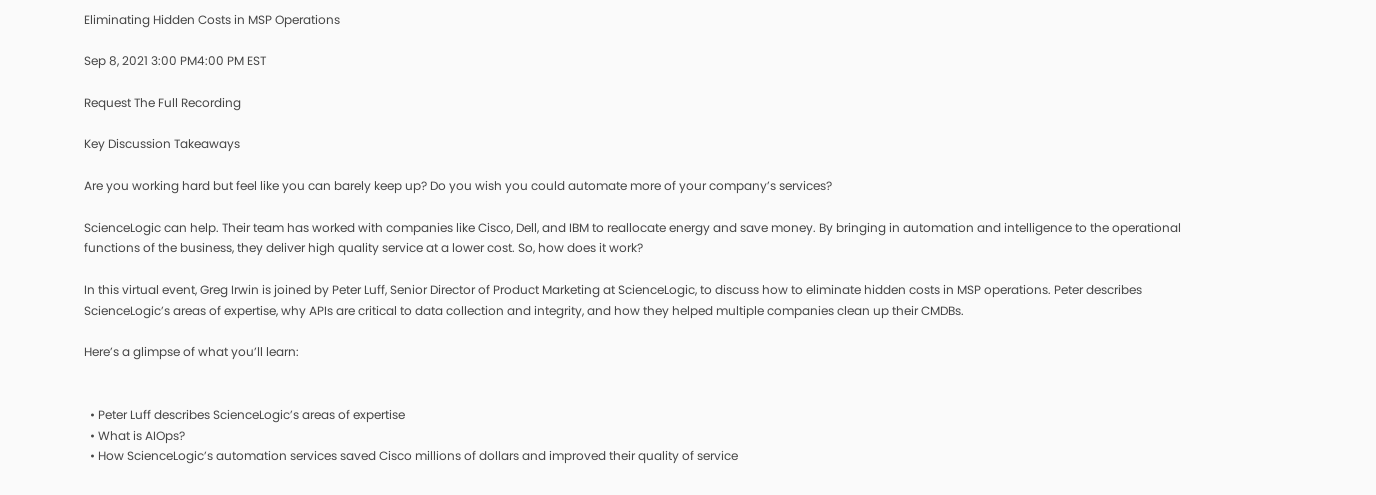Eliminating Hidden Costs in MSP Operations

Sep 8, 2021 3:00 PM4:00 PM EST

Request The Full Recording

Key Discussion Takeaways

Are you working hard but feel like you can barely keep up? Do you wish you could automate more of your company’s services?

ScienceLogic can help. Their team has worked with companies like Cisco, Dell, and IBM to reallocate energy and save money. By bringing in automation and intelligence to the operational functions of the business, they deliver high quality service at a lower cost. So, how does it work?

In this virtual event, Greg Irwin is joined by Peter Luff, Senior Director of Product Marketing at ScienceLogic, to discuss how to eliminate hidden costs in MSP operations. Peter describes ScienceLogic’s areas of expertise, why APIs are critical to data collection and integrity, and how they helped multiple companies clean up their CMDBs.

Here’s a glimpse of what you’ll learn:


  • Peter Luff describes ScienceLogic’s areas of expertise
  • What is AIOps?
  • How ScienceLogic’s automation services saved Cisco millions of dollars and improved their quality of service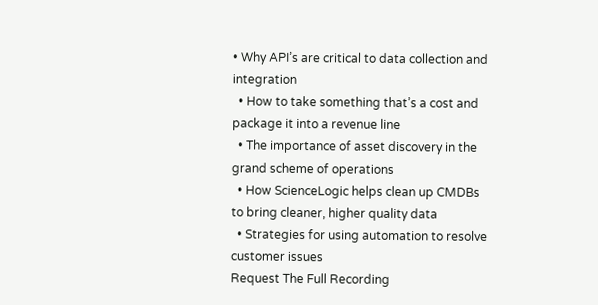• Why API’s are critical to data collection and integration
  • How to take something that’s a cost and package it into a revenue line
  • The importance of asset discovery in the grand scheme of operations
  • How ScienceLogic helps clean up CMDBs to bring cleaner, higher quality data
  • Strategies for using automation to resolve customer issues
Request The Full Recording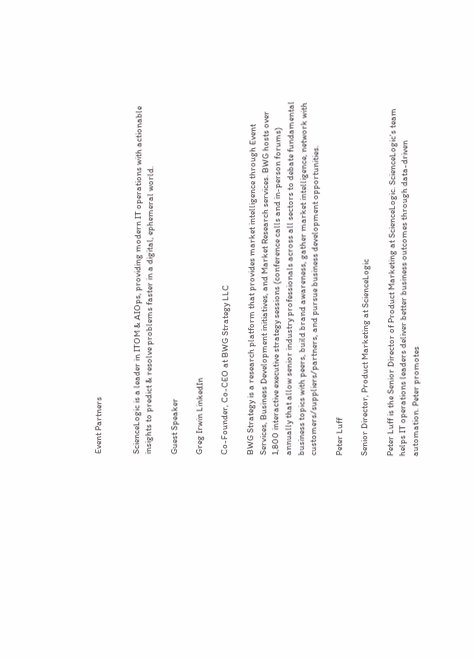Event Partners


ScienceLogic is a leader in ITOM & AIOps, providing modern IT operations with actionable insights to predict & resolve problems faster in a digital, ephemeral world.

Guest Speaker

Greg Irwin LinkedIn

Co-Founder, Co-CEO at BWG Strategy LLC

BWG Strategy is a research platform that provides market intelligence through Event Services, Business Development initiatives, and Market Research services. BWG hosts over 1,800 interactive executive strategy sessions (conference calls and in-person forums) annually that allow senior industry professionals across all sectors to debate fundamental business topics with peers, build brand awareness, gather market intelligence, network with customers/suppliers/partners, and pursue business development opportunities.

Peter Luff

Senior Director, Product Marketing at ScienceLogic

Peter Luff is the Senior Director of Product Marketing at ScienceLogic. ScienceLogic’s team helps IT operations leaders deliver better business outcomes through data-driven automation. Peter promotes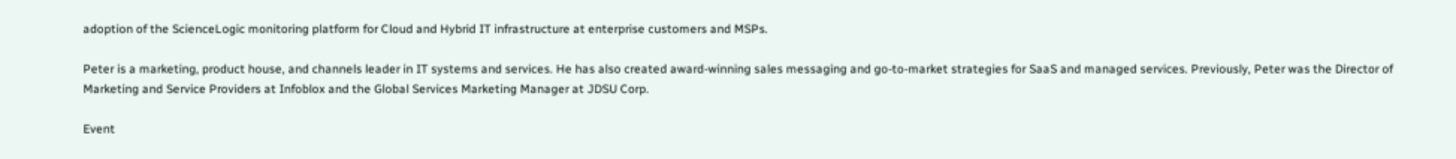adoption of the ScienceLogic monitoring platform for Cloud and Hybrid IT infrastructure at enterprise customers and MSPs.

Peter is a marketing, product house, and channels leader in IT systems and services. He has also created award-winning sales messaging and go-to-market strategies for SaaS and managed services. Previously, Peter was the Director of Marketing and Service Providers at Infoblox and the Global Services Marketing Manager at JDSU Corp.

Event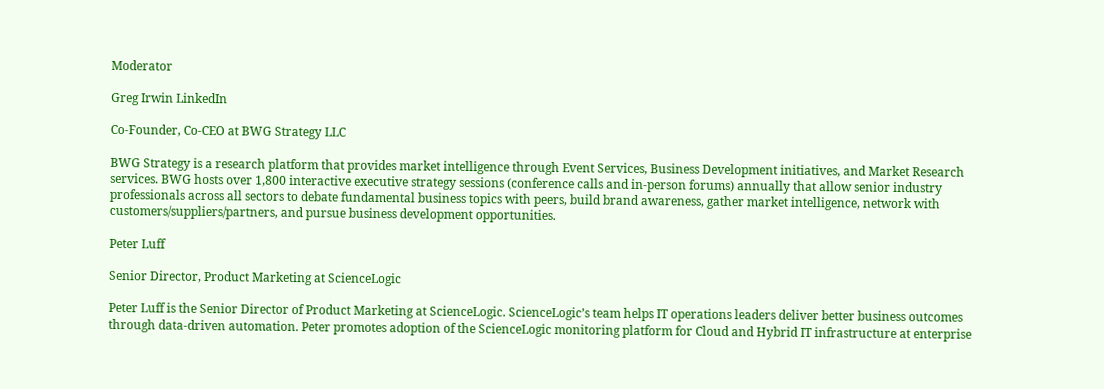Moderator

Greg Irwin LinkedIn

Co-Founder, Co-CEO at BWG Strategy LLC

BWG Strategy is a research platform that provides market intelligence through Event Services, Business Development initiatives, and Market Research services. BWG hosts over 1,800 interactive executive strategy sessions (conference calls and in-person forums) annually that allow senior industry professionals across all sectors to debate fundamental business topics with peers, build brand awareness, gather market intelligence, network with customers/suppliers/partners, and pursue business development opportunities.

Peter Luff

Senior Director, Product Marketing at ScienceLogic

Peter Luff is the Senior Director of Product Marketing at ScienceLogic. ScienceLogic’s team helps IT operations leaders deliver better business outcomes through data-driven automation. Peter promotes adoption of the ScienceLogic monitoring platform for Cloud and Hybrid IT infrastructure at enterprise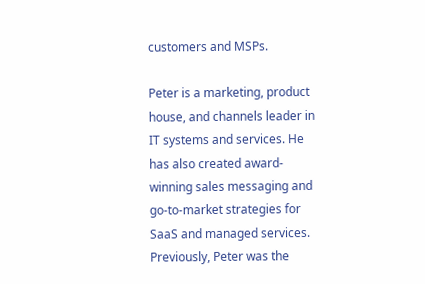customers and MSPs.

Peter is a marketing, product house, and channels leader in IT systems and services. He has also created award-winning sales messaging and go-to-market strategies for SaaS and managed services. Previously, Peter was the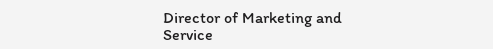Director of Marketing and Service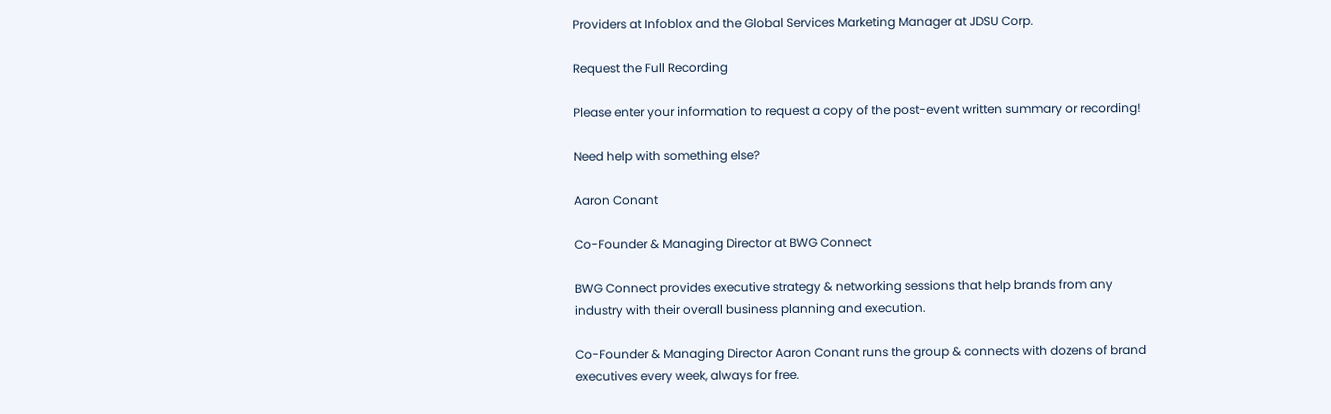Providers at Infoblox and the Global Services Marketing Manager at JDSU Corp.

Request the Full Recording

Please enter your information to request a copy of the post-event written summary or recording!

Need help with something else?

Aaron Conant

Co-Founder & Managing Director at BWG Connect

BWG Connect provides executive strategy & networking sessions that help brands from any industry with their overall business planning and execution.

Co-Founder & Managing Director Aaron Conant runs the group & connects with dozens of brand executives every week, always for free.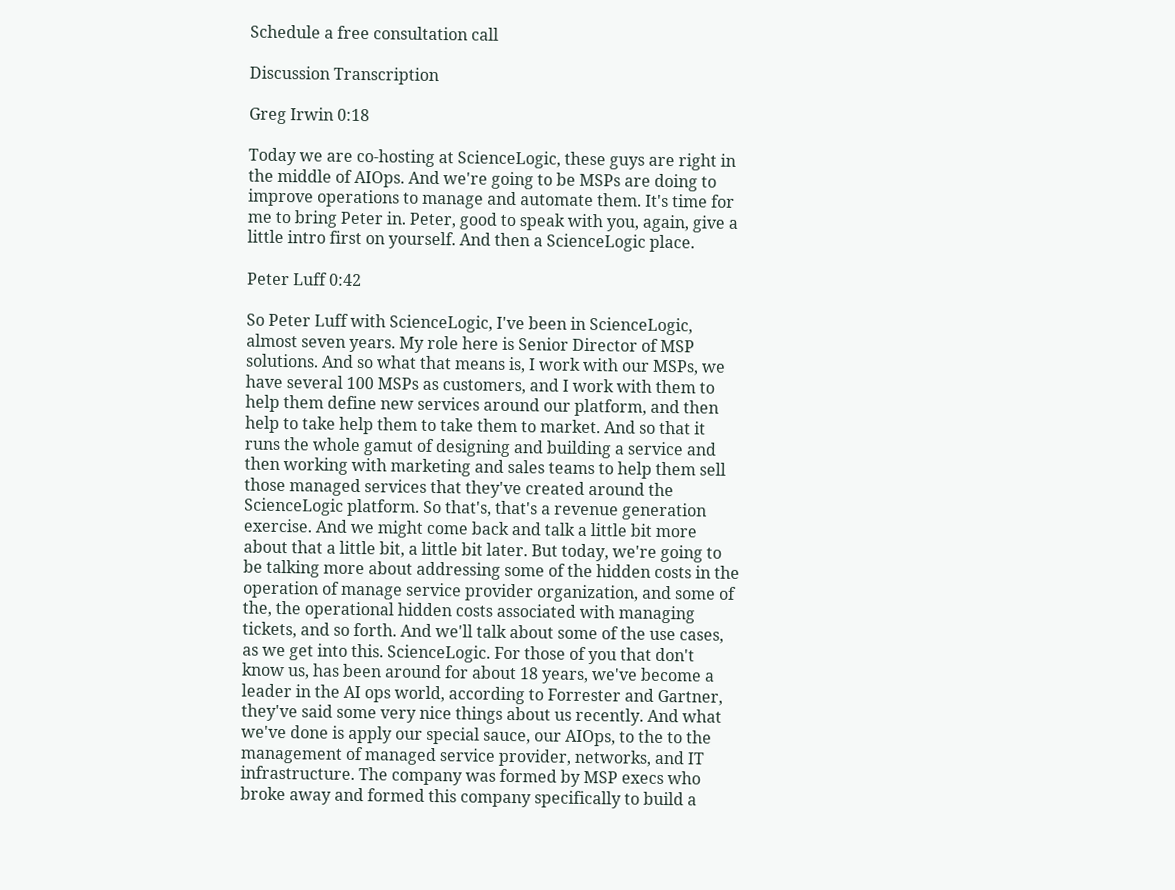Schedule a free consultation call

Discussion Transcription

Greg Irwin 0:18

Today we are co-hosting at ScienceLogic, these guys are right in the middle of AIOps. And we're going to be MSPs are doing to improve operations to manage and automate them. It's time for me to bring Peter in. Peter, good to speak with you, again, give a little intro first on yourself. And then a ScienceLogic place.

Peter Luff 0:42

So Peter Luff with ScienceLogic, I've been in ScienceLogic, almost seven years. My role here is Senior Director of MSP solutions. And so what that means is, I work with our MSPs, we have several 100 MSPs as customers, and I work with them to help them define new services around our platform, and then help to take help them to take them to market. And so that it runs the whole gamut of designing and building a service and then working with marketing and sales teams to help them sell those managed services that they've created around the ScienceLogic platform. So that's, that's a revenue generation exercise. And we might come back and talk a little bit more about that a little bit, a little bit later. But today, we're going to be talking more about addressing some of the hidden costs in the operation of manage service provider organization, and some of the, the operational hidden costs associated with managing tickets, and so forth. And we'll talk about some of the use cases, as we get into this. ScienceLogic. For those of you that don't know us, has been around for about 18 years, we've become a leader in the AI ops world, according to Forrester and Gartner, they've said some very nice things about us recently. And what we've done is apply our special sauce, our AIOps, to the to the management of managed service provider, networks, and IT infrastructure. The company was formed by MSP execs who broke away and formed this company specifically to build a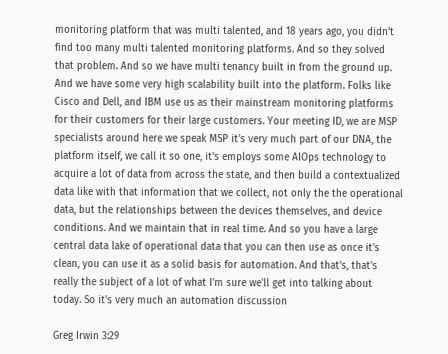monitoring platform that was multi talented, and 18 years ago, you didn't find too many multi talented monitoring platforms. And so they solved that problem. And so we have multi tenancy built in from the ground up. And we have some very high scalability built into the platform. Folks like Cisco and Dell, and IBM use us as their mainstream monitoring platforms for their customers for their large customers. Your meeting ID, we are MSP specialists around here we speak MSP it's very much part of our DNA, the platform itself, we call it so one, it's employs some AIOps technology to acquire a lot of data from across the state, and then build a contextualized data like with that information that we collect, not only the the operational data, but the relationships between the devices themselves, and device conditions. And we maintain that in real time. And so you have a large central data lake of operational data that you can then use as once it's clean, you can use it as a solid basis for automation. And that's, that's really the subject of a lot of what I'm sure we'll get into talking about today. So it's very much an automation discussion

Greg Irwin 3:29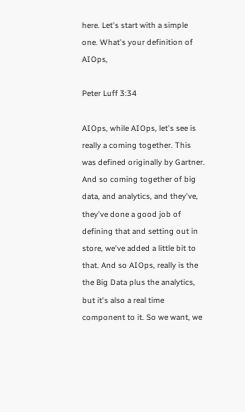here. Let's start with a simple one. What's your definition of AIOps,

Peter Luff 3:34

AIOps, while AIOps, let's see is really a coming together. This was defined originally by Gartner. And so coming together of big data, and analytics, and they've, they've done a good job of defining that and setting out in store, we've added a little bit to that. And so AIOps, really is the the Big Data plus the analytics, but it's also a real time component to it. So we want, we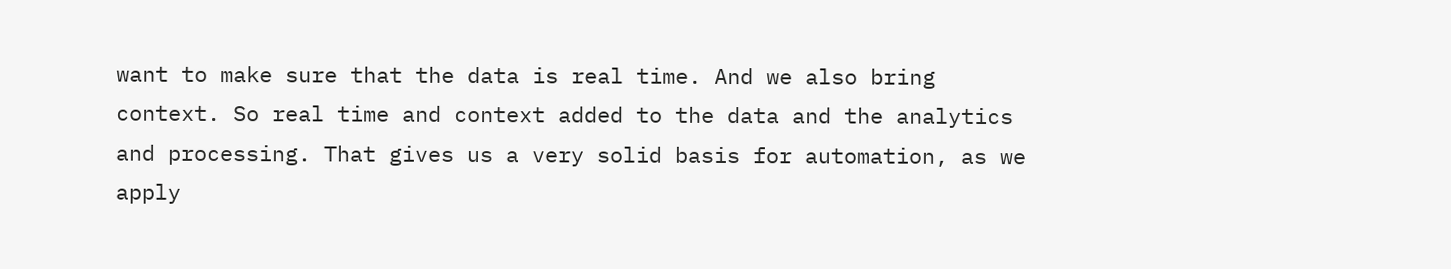want to make sure that the data is real time. And we also bring context. So real time and context added to the data and the analytics and processing. That gives us a very solid basis for automation, as we apply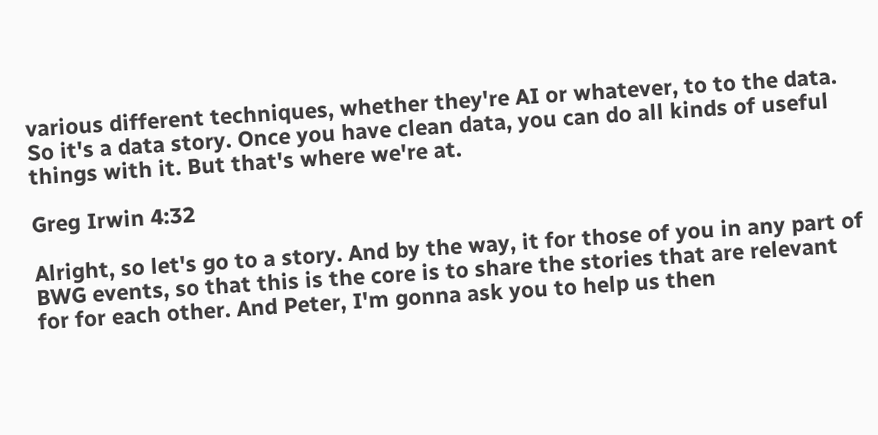various different techniques, whether they're AI or whatever, to to the data. So it's a data story. Once you have clean data, you can do all kinds of useful things with it. But that's where we're at.

Greg Irwin 4:32

Alright, so let's go to a story. And by the way, it for those of you in any part of BWG events, so that this is the core is to share the stories that are relevant for for each other. And Peter, I'm gonna ask you to help us then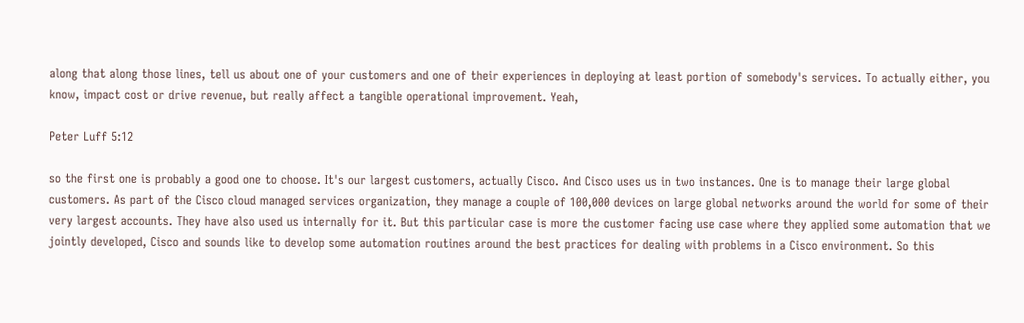along that along those lines, tell us about one of your customers and one of their experiences in deploying at least portion of somebody's services. To actually either, you know, impact cost or drive revenue, but really affect a tangible operational improvement. Yeah,

Peter Luff 5:12

so the first one is probably a good one to choose. It's our largest customers, actually Cisco. And Cisco uses us in two instances. One is to manage their large global customers. As part of the Cisco cloud managed services organization, they manage a couple of 100,000 devices on large global networks around the world for some of their very largest accounts. They have also used us internally for it. But this particular case is more the customer facing use case where they applied some automation that we jointly developed, Cisco and sounds like to develop some automation routines around the best practices for dealing with problems in a Cisco environment. So this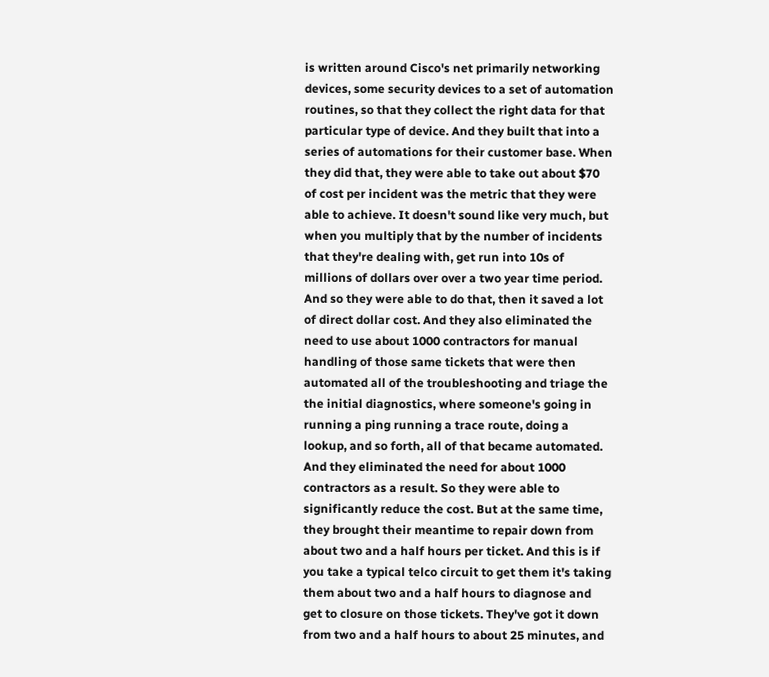is written around Cisco's net primarily networking devices, some security devices to a set of automation routines, so that they collect the right data for that particular type of device. And they built that into a series of automations for their customer base. When they did that, they were able to take out about $70 of cost per incident was the metric that they were able to achieve. It doesn't sound like very much, but when you multiply that by the number of incidents that they're dealing with, get run into 10s of millions of dollars over over a two year time period. And so they were able to do that, then it saved a lot of direct dollar cost. And they also eliminated the need to use about 1000 contractors for manual handling of those same tickets that were then automated all of the troubleshooting and triage the the initial diagnostics, where someone's going in running a ping running a trace route, doing a lookup, and so forth, all of that became automated. And they eliminated the need for about 1000 contractors as a result. So they were able to significantly reduce the cost. But at the same time, they brought their meantime to repair down from about two and a half hours per ticket. And this is if you take a typical telco circuit to get them it's taking them about two and a half hours to diagnose and get to closure on those tickets. They've got it down from two and a half hours to about 25 minutes, and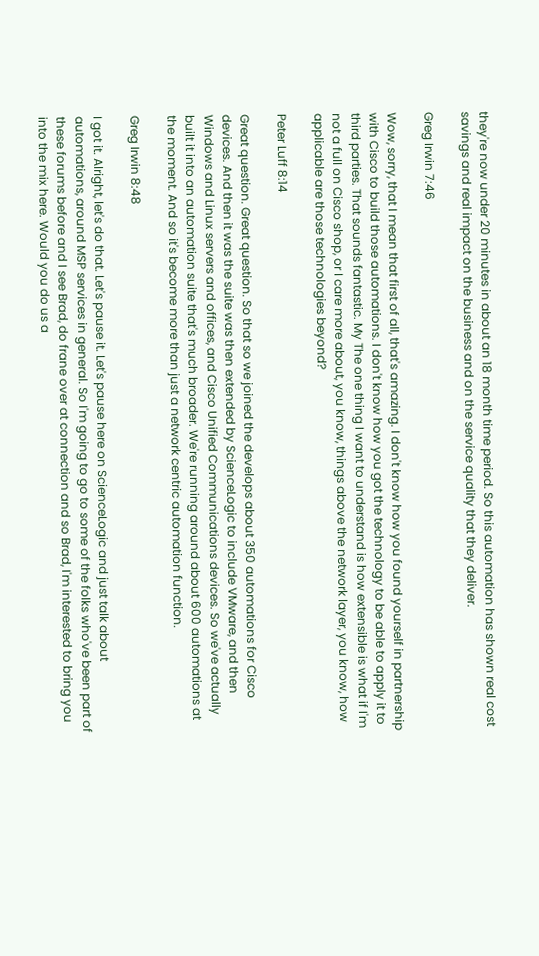they're now under 20 minutes in about an 18 month time period. So this automation has shown real cost savings and real impact on the business and on the service quality that they deliver.

Greg Irwin 7:46

Wow, sorry, that I mean that first of all, that's amazing. I don't know how you found yourself in partnership with Cisco to build those automations. I don't know how you got the technology to be able to apply it to third parties. That sounds fantastic. My The one thing I want to understand is how extensible is what if I'm not a full on Cisco shop, or I care more about, you know, things above the network layer, you know, how applicable are those technologies beyond?

Peter Luff 8:14

Great question. Great question. So that so we joined the develops about 350 automations for Cisco devices. And then it was the suite was then extended by ScienceLogic to include VMware, and then Windows and Linux servers and offices, and Cisco Unified Communications devices. So we've actually built it into an automation suite that's much broader. We're running around about 600 automations at the moment. And so it's become more than just a network centric automation function.

Greg Irwin 8:48

I got it. Alright, let's do that. Let's pause it. Let's pause here on ScienceLogic and just talk about automations, around MSP services in general. So I'm going to go to some of the folks who've been part of these forums before and I see Brad, do frane over at connection and so Brad, I'm interested to bring you into the mix here. Would you do us a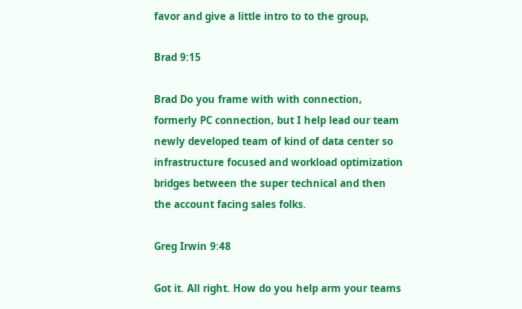favor and give a little intro to to the group,

Brad 9:15

Brad Do you frame with with connection, formerly PC connection, but I help lead our team newly developed team of kind of data center so infrastructure focused and workload optimization bridges between the super technical and then the account facing sales folks.

Greg Irwin 9:48

Got it. All right. How do you help arm your teams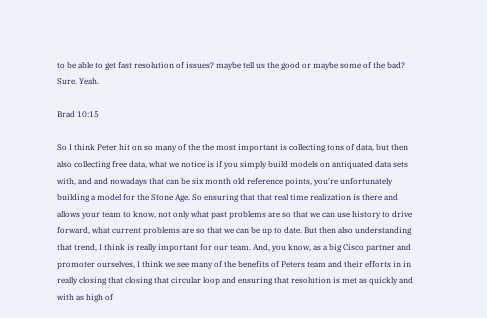to be able to get fast resolution of issues? maybe tell us the good or maybe some of the bad? Sure. Yeah.

Brad 10:15

So I think Peter hit on so many of the the most important is collecting tons of data, but then also collecting free data, what we notice is if you simply build models on antiquated data sets with, and and nowadays that can be six month old reference points, you're unfortunately building a model for the Stone Age. So ensuring that that real time realization is there and allows your team to know, not only what past problems are so that we can use history to drive forward, what current problems are so that we can be up to date. But then also understanding that trend, I think is really important for our team. And, you know, as a big Cisco partner and promoter ourselves, I think we see many of the benefits of Peters team and their efforts in in really closing that closing that circular loop and ensuring that resolution is met as quickly and with as high of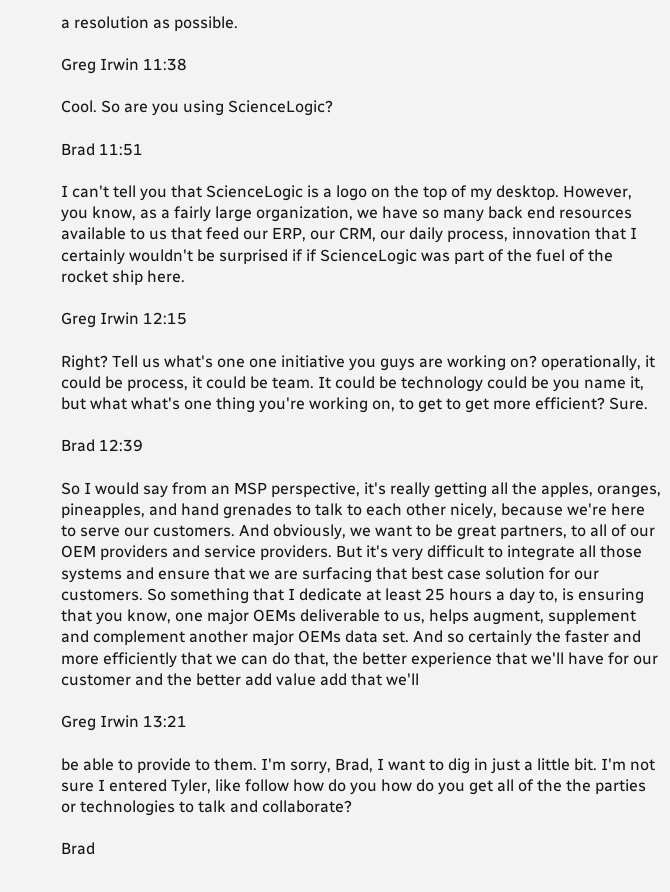a resolution as possible.

Greg Irwin 11:38

Cool. So are you using ScienceLogic?

Brad 11:51

I can't tell you that ScienceLogic is a logo on the top of my desktop. However, you know, as a fairly large organization, we have so many back end resources available to us that feed our ERP, our CRM, our daily process, innovation that I certainly wouldn't be surprised if if ScienceLogic was part of the fuel of the rocket ship here.

Greg Irwin 12:15

Right? Tell us what's one one initiative you guys are working on? operationally, it could be process, it could be team. It could be technology could be you name it, but what what's one thing you're working on, to get to get more efficient? Sure.

Brad 12:39

So I would say from an MSP perspective, it's really getting all the apples, oranges, pineapples, and hand grenades to talk to each other nicely, because we're here to serve our customers. And obviously, we want to be great partners, to all of our OEM providers and service providers. But it's very difficult to integrate all those systems and ensure that we are surfacing that best case solution for our customers. So something that I dedicate at least 25 hours a day to, is ensuring that you know, one major OEMs deliverable to us, helps augment, supplement and complement another major OEMs data set. And so certainly the faster and more efficiently that we can do that, the better experience that we'll have for our customer and the better add value add that we'll

Greg Irwin 13:21

be able to provide to them. I'm sorry, Brad, I want to dig in just a little bit. I'm not sure I entered Tyler, like follow how do you how do you get all of the the parties or technologies to talk and collaborate?

Brad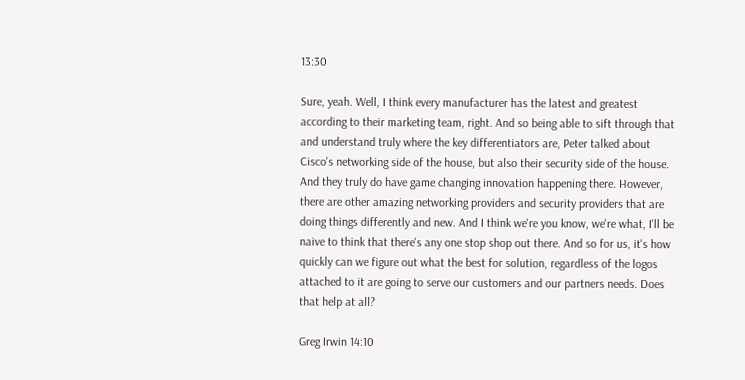13:30

Sure, yeah. Well, I think every manufacturer has the latest and greatest according to their marketing team, right. And so being able to sift through that and understand truly where the key differentiators are, Peter talked about Cisco's networking side of the house, but also their security side of the house. And they truly do have game changing innovation happening there. However, there are other amazing networking providers and security providers that are doing things differently and new. And I think we're you know, we're what, I'll be naive to think that there's any one stop shop out there. And so for us, it's how quickly can we figure out what the best for solution, regardless of the logos attached to it are going to serve our customers and our partners needs. Does that help at all?

Greg Irwin 14:10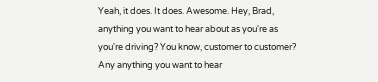Yeah, it does. It does. Awesome. Hey, Brad, anything you want to hear about as you're as you're driving? You know, customer to customer? Any anything you want to hear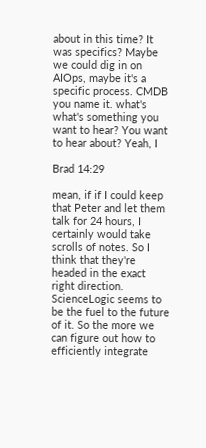about in this time? It was specifics? Maybe we could dig in on AIOps, maybe it's a specific process. CMDB you name it. what's what's something you want to hear? You want to hear about? Yeah, I

Brad 14:29

mean, if if I could keep that Peter and let them talk for 24 hours, I certainly would take scrolls of notes. So I think that they're headed in the exact right direction. ScienceLogic seems to be the fuel to the future of it. So the more we can figure out how to efficiently integrate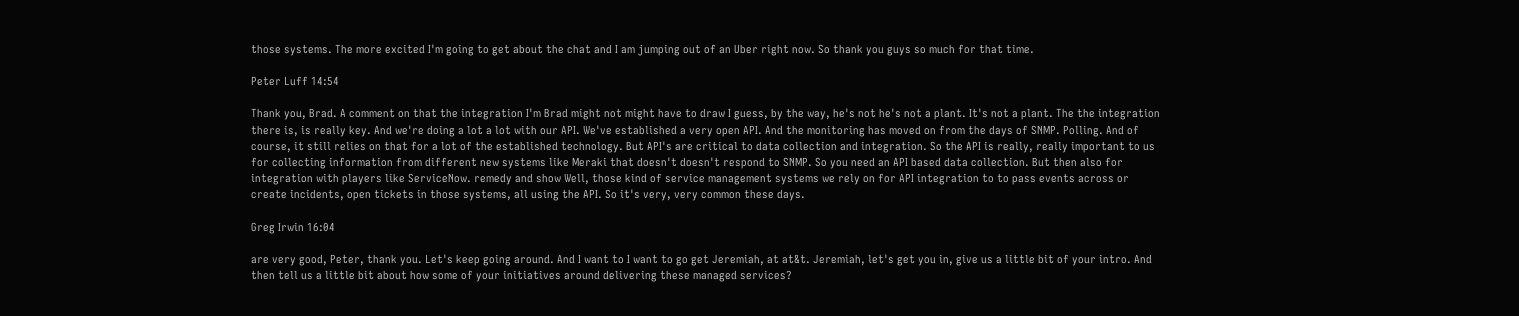those systems. The more excited I'm going to get about the chat and I am jumping out of an Uber right now. So thank you guys so much for that time.

Peter Luff 14:54

Thank you, Brad. A comment on that the integration I'm Brad might not might have to draw I guess, by the way, he's not he's not a plant. It's not a plant. The the integration there is, is really key. And we're doing a lot a lot with our API. We've established a very open API. And the monitoring has moved on from the days of SNMP. Polling. And of course, it still relies on that for a lot of the established technology. But API's are critical to data collection and integration. So the API is really, really important to us for collecting information from different new systems like Meraki that doesn't doesn't respond to SNMP. So you need an API based data collection. But then also for integration with players like ServiceNow. remedy and show Well, those kind of service management systems we rely on for API integration to to pass events across or create incidents, open tickets in those systems, all using the API. So it's very, very common these days.

Greg Irwin 16:04

are very good, Peter, thank you. Let's keep going around. And I want to I want to go get Jeremiah, at at&t. Jeremiah, let's get you in, give us a little bit of your intro. And then tell us a little bit about how some of your initiatives around delivering these managed services?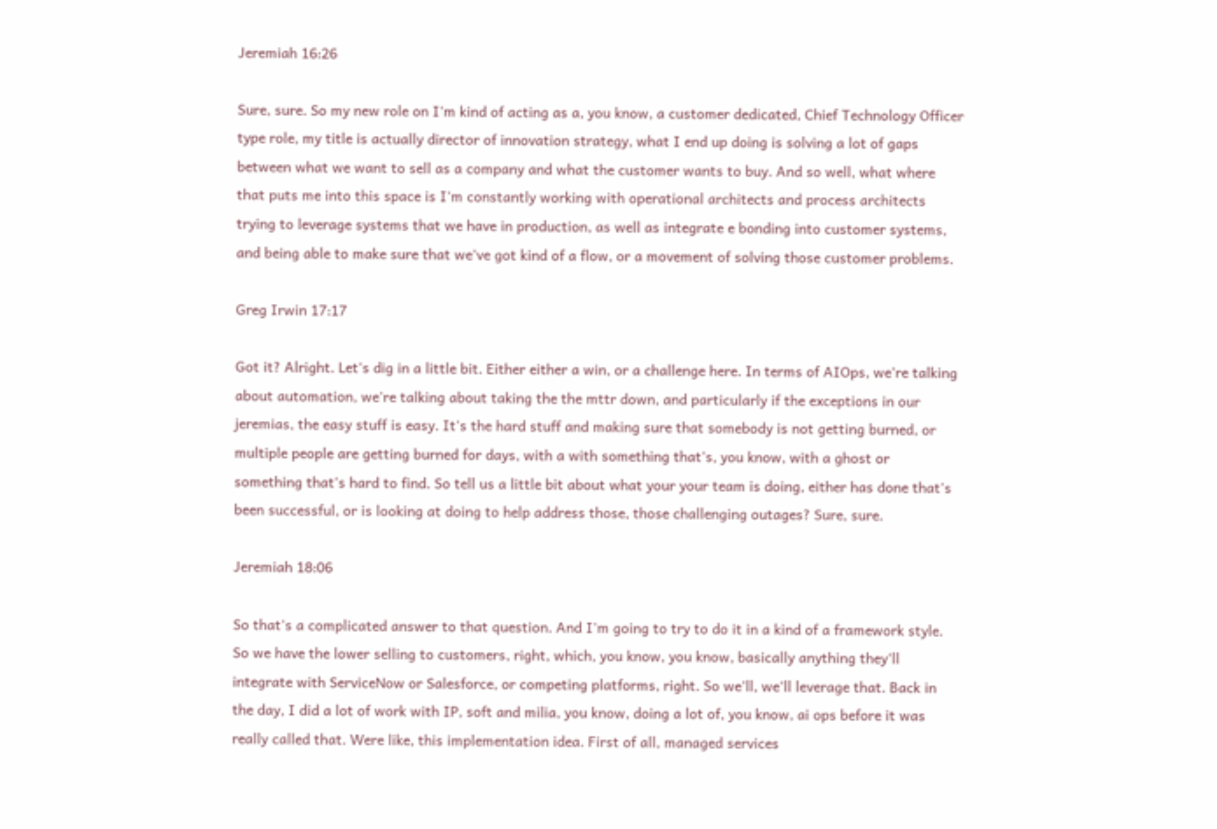Jeremiah 16:26

Sure, sure. So my new role on I'm kind of acting as a, you know, a customer dedicated, Chief Technology Officer type role, my title is actually director of innovation strategy, what I end up doing is solving a lot of gaps between what we want to sell as a company and what the customer wants to buy. And so well, what where that puts me into this space is I'm constantly working with operational architects and process architects trying to leverage systems that we have in production, as well as integrate e bonding into customer systems, and being able to make sure that we've got kind of a flow, or a movement of solving those customer problems.

Greg Irwin 17:17

Got it? Alright. Let's dig in a little bit. Either either a win, or a challenge here. In terms of AIOps, we're talking about automation, we're talking about taking the the mttr down, and particularly if the exceptions in our jeremias, the easy stuff is easy. It's the hard stuff and making sure that somebody is not getting burned, or multiple people are getting burned for days, with a with something that's, you know, with a ghost or something that's hard to find. So tell us a little bit about what your your team is doing, either has done that's been successful, or is looking at doing to help address those, those challenging outages? Sure, sure.

Jeremiah 18:06

So that's a complicated answer to that question. And I'm going to try to do it in a kind of a framework style. So we have the lower selling to customers, right, which, you know, you know, basically anything they'll integrate with ServiceNow or Salesforce, or competing platforms, right. So we'll, we'll leverage that. Back in the day, I did a lot of work with IP, soft and milia, you know, doing a lot of, you know, ai ops before it was really called that. Were like, this implementation idea. First of all, managed services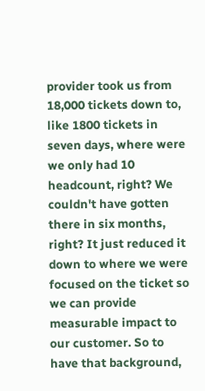provider took us from 18,000 tickets down to, like 1800 tickets in seven days, where were we only had 10 headcount, right? We couldn't have gotten there in six months, right? It just reduced it down to where we were focused on the ticket so we can provide measurable impact to our customer. So to have that background,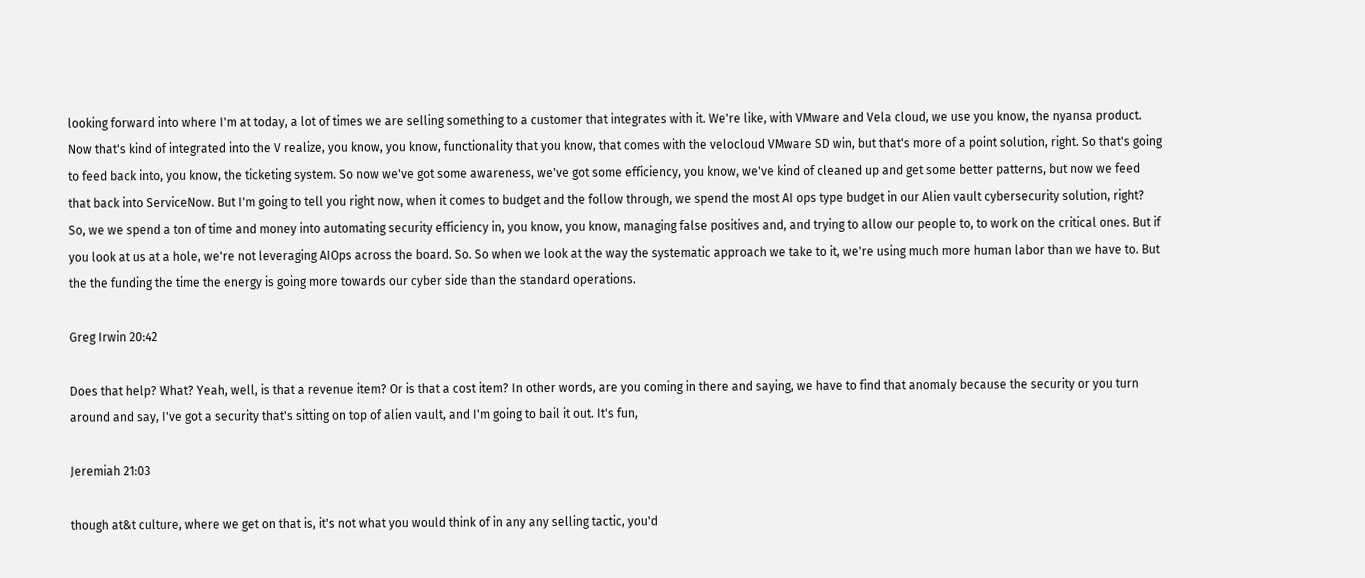looking forward into where I'm at today, a lot of times we are selling something to a customer that integrates with it. We're like, with VMware and Vela cloud, we use you know, the nyansa product. Now that's kind of integrated into the V realize, you know, you know, functionality that you know, that comes with the velocloud VMware SD win, but that's more of a point solution, right. So that's going to feed back into, you know, the ticketing system. So now we've got some awareness, we've got some efficiency, you know, we've kind of cleaned up and get some better patterns, but now we feed that back into ServiceNow. But I'm going to tell you right now, when it comes to budget and the follow through, we spend the most AI ops type budget in our Alien vault cybersecurity solution, right? So, we we spend a ton of time and money into automating security efficiency in, you know, you know, managing false positives and, and trying to allow our people to, to work on the critical ones. But if you look at us at a hole, we're not leveraging AIOps across the board. So. So when we look at the way the systematic approach we take to it, we're using much more human labor than we have to. But the the funding the time the energy is going more towards our cyber side than the standard operations.

Greg Irwin 20:42

Does that help? What? Yeah, well, is that a revenue item? Or is that a cost item? In other words, are you coming in there and saying, we have to find that anomaly because the security or you turn around and say, I've got a security that's sitting on top of alien vault, and I'm going to bail it out. It's fun,

Jeremiah 21:03

though at&t culture, where we get on that is, it's not what you would think of in any any selling tactic, you'd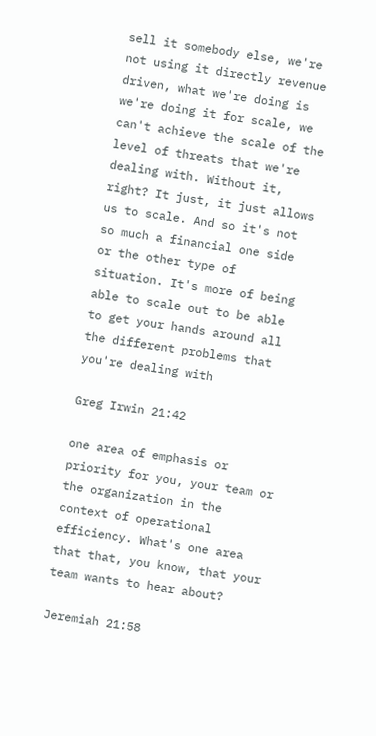sell it somebody else, we're not using it directly revenue driven, what we're doing is we're doing it for scale, we can't achieve the scale of the level of threats that we're dealing with. Without it, right? It just, it just allows us to scale. And so it's not so much a financial one side or the other type of situation. It's more of being able to scale out to be able to get your hands around all the different problems that you're dealing with

Greg Irwin 21:42

one area of emphasis or priority for you, your team or the organization in the context of operational efficiency. What's one area that that, you know, that your team wants to hear about?

Jeremiah 21:58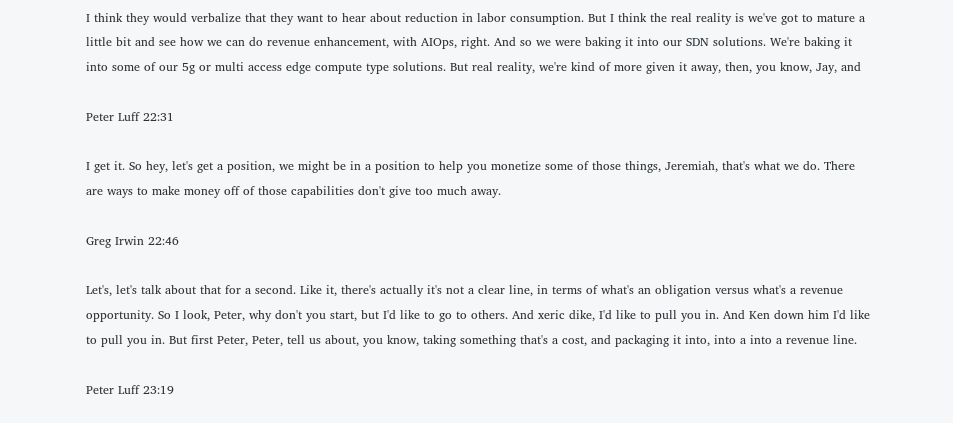I think they would verbalize that they want to hear about reduction in labor consumption. But I think the real reality is we've got to mature a little bit and see how we can do revenue enhancement, with AIOps, right. And so we were baking it into our SDN solutions. We're baking it into some of our 5g or multi access edge compute type solutions. But real reality, we're kind of more given it away, then, you know, Jay, and

Peter Luff 22:31

I get it. So hey, let's get a position, we might be in a position to help you monetize some of those things, Jeremiah, that's what we do. There are ways to make money off of those capabilities don't give too much away.

Greg Irwin 22:46

Let's, let's talk about that for a second. Like it, there's actually it's not a clear line, in terms of what's an obligation versus what's a revenue opportunity. So I look, Peter, why don't you start, but I'd like to go to others. And xeric dike, I'd like to pull you in. And Ken down him I'd like to pull you in. But first Peter, Peter, tell us about, you know, taking something that's a cost, and packaging it into, into a into a revenue line.

Peter Luff 23:19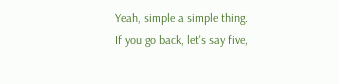Yeah, simple a simple thing. If you go back, let's say five,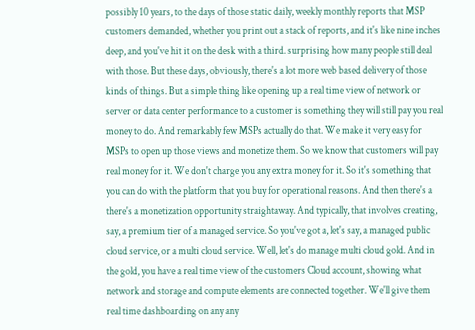possibly 10 years, to the days of those static daily, weekly monthly reports that MSP customers demanded, whether you print out a stack of reports, and it's like nine inches deep, and you've hit it on the desk with a third. surprising how many people still deal with those. But these days, obviously, there's a lot more web based delivery of those kinds of things. But a simple thing like opening up a real time view of network or server or data center performance to a customer is something they will still pay you real money to do. And remarkably few MSPs actually do that. We make it very easy for MSPs to open up those views and monetize them. So we know that customers will pay real money for it. We don't charge you any extra money for it. So it's something that you can do with the platform that you buy for operational reasons. And then there's a there's a monetization opportunity straightaway. And typically, that involves creating, say, a premium tier of a managed service. So you've got a, let's say, a managed public cloud service, or a multi cloud service. Well, let's do manage multi cloud gold. And in the gold, you have a real time view of the customers Cloud account, showing what network and storage and compute elements are connected together. We'll give them real time dashboarding on any any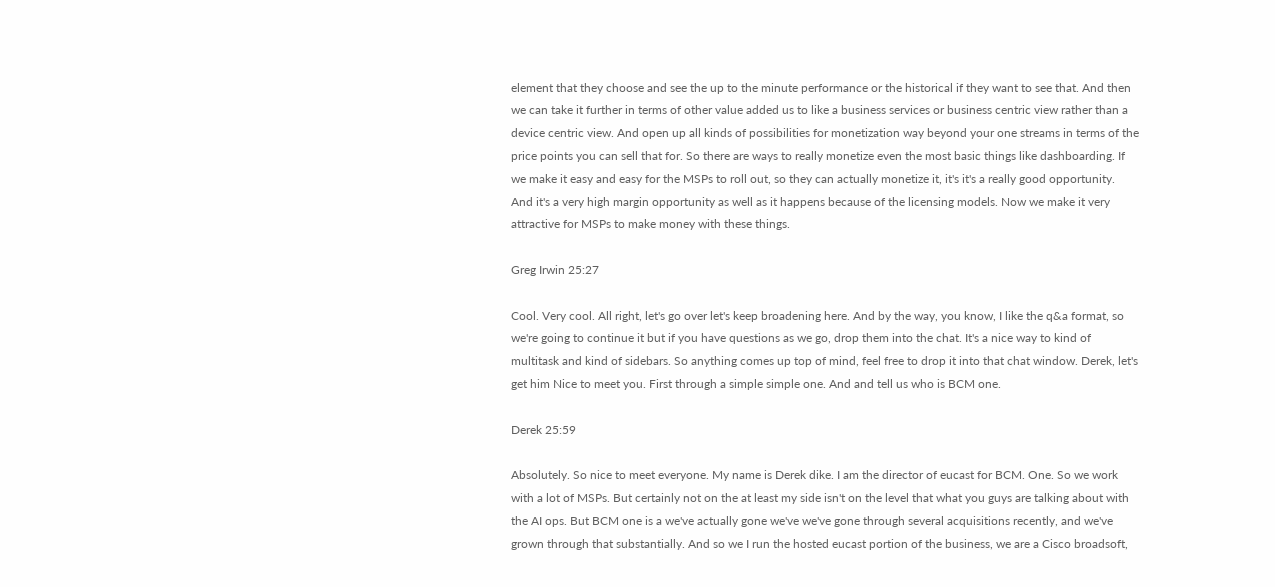element that they choose and see the up to the minute performance or the historical if they want to see that. And then we can take it further in terms of other value added us to like a business services or business centric view rather than a device centric view. And open up all kinds of possibilities for monetization way beyond your one streams in terms of the price points you can sell that for. So there are ways to really monetize even the most basic things like dashboarding. If we make it easy and easy for the MSPs to roll out, so they can actually monetize it, it's it's a really good opportunity. And it's a very high margin opportunity as well as it happens because of the licensing models. Now we make it very attractive for MSPs to make money with these things.

Greg Irwin 25:27

Cool. Very cool. All right, let's go over let's keep broadening here. And by the way, you know, I like the q&a format, so we're going to continue it but if you have questions as we go, drop them into the chat. It's a nice way to kind of multitask and kind of sidebars. So anything comes up top of mind, feel free to drop it into that chat window. Derek, let's get him Nice to meet you. First through a simple simple one. And and tell us who is BCM one.

Derek 25:59

Absolutely. So nice to meet everyone. My name is Derek dike. I am the director of eucast for BCM. One. So we work with a lot of MSPs. But certainly not on the at least my side isn't on the level that what you guys are talking about with the AI ops. But BCM one is a we've actually gone we've we've gone through several acquisitions recently, and we've grown through that substantially. And so we I run the hosted eucast portion of the business, we are a Cisco broadsoft,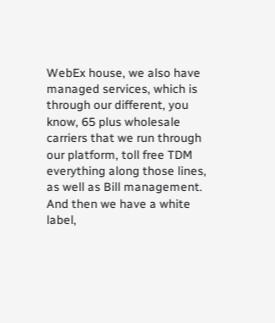WebEx house, we also have managed services, which is through our different, you know, 65 plus wholesale carriers that we run through our platform, toll free TDM everything along those lines, as well as Bill management. And then we have a white label,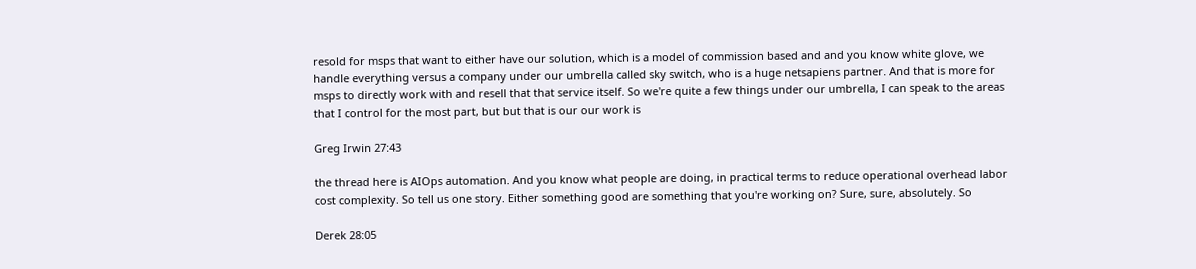resold for msps that want to either have our solution, which is a model of commission based and and you know white glove, we handle everything versus a company under our umbrella called sky switch, who is a huge netsapiens partner. And that is more for msps to directly work with and resell that that service itself. So we're quite a few things under our umbrella, I can speak to the areas that I control for the most part, but but that is our our work is

Greg Irwin 27:43

the thread here is AIOps automation. And you know what people are doing, in practical terms to reduce operational overhead labor cost complexity. So tell us one story. Either something good are something that you're working on? Sure, sure, absolutely. So

Derek 28:05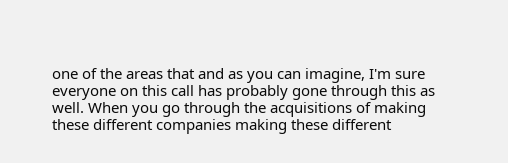one of the areas that and as you can imagine, I'm sure everyone on this call has probably gone through this as well. When you go through the acquisitions of making these different companies making these different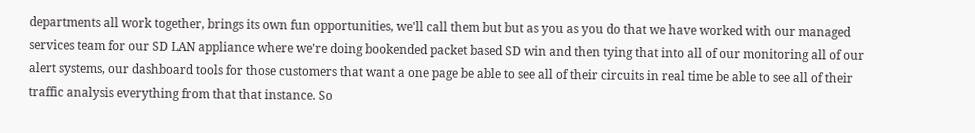departments all work together, brings its own fun opportunities, we'll call them but but as you as you do that we have worked with our managed services team for our SD LAN appliance where we're doing bookended packet based SD win and then tying that into all of our monitoring all of our alert systems, our dashboard tools for those customers that want a one page be able to see all of their circuits in real time be able to see all of their traffic analysis everything from that that instance. So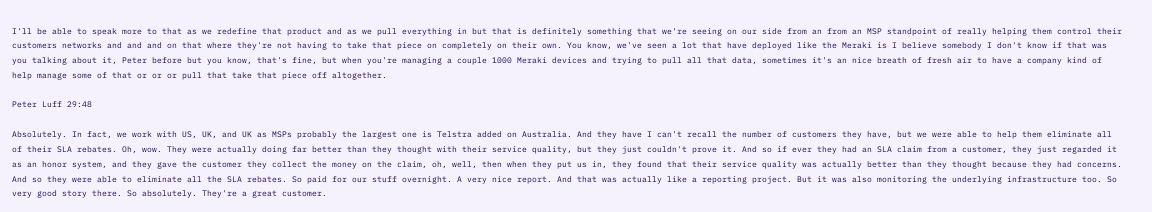I'll be able to speak more to that as we redefine that product and as we pull everything in but that is definitely something that we're seeing on our side from an from an MSP standpoint of really helping them control their customers networks and and and on that where they're not having to take that piece on completely on their own. You know, we've seen a lot that have deployed like the Meraki is I believe somebody I don't know if that was you talking about it, Peter before but you know, that's fine, but when you're managing a couple 1000 Meraki devices and trying to pull all that data, sometimes it's an nice breath of fresh air to have a company kind of help manage some of that or or or pull that take that piece off altogether.

Peter Luff 29:48

Absolutely. In fact, we work with US, UK, and UK as MSPs probably the largest one is Telstra added on Australia. And they have I can't recall the number of customers they have, but we were able to help them eliminate all of their SLA rebates. Oh, wow. They were actually doing far better than they thought with their service quality, but they just couldn't prove it. And so if ever they had an SLA claim from a customer, they just regarded it as an honor system, and they gave the customer they collect the money on the claim, oh, well, then when they put us in, they found that their service quality was actually better than they thought because they had concerns. And so they were able to eliminate all the SLA rebates. So paid for our stuff overnight. A very nice report. And that was actually like a reporting project. But it was also monitoring the underlying infrastructure too. So very good story there. So absolutely. They're a great customer.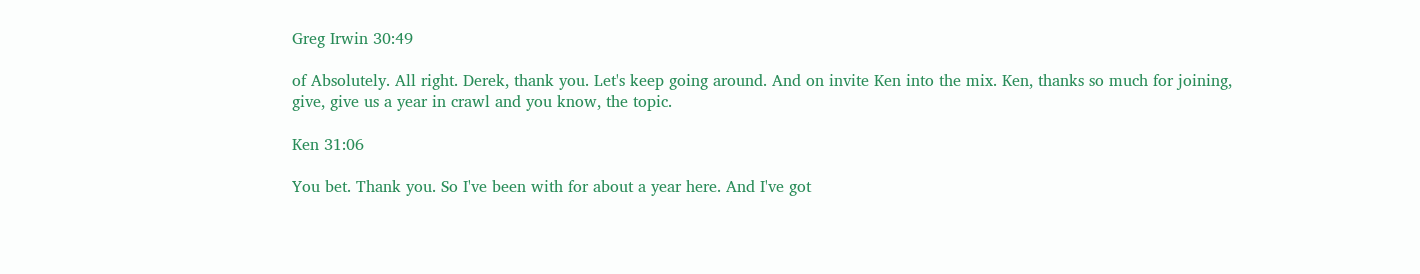Greg Irwin 30:49

of Absolutely. All right. Derek, thank you. Let's keep going around. And on invite Ken into the mix. Ken, thanks so much for joining, give, give us a year in crawl and you know, the topic.

Ken 31:06

You bet. Thank you. So I've been with for about a year here. And I've got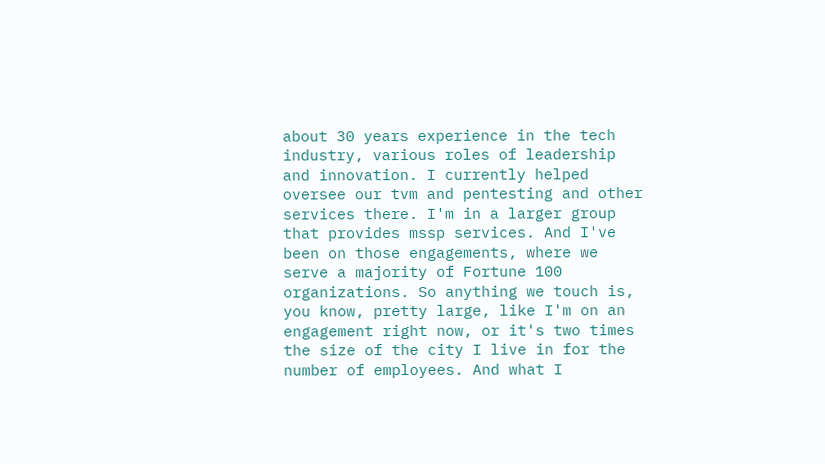about 30 years experience in the tech industry, various roles of leadership and innovation. I currently helped oversee our tvm and pentesting and other services there. I'm in a larger group that provides mssp services. And I've been on those engagements, where we serve a majority of Fortune 100 organizations. So anything we touch is, you know, pretty large, like I'm on an engagement right now, or it's two times the size of the city I live in for the number of employees. And what I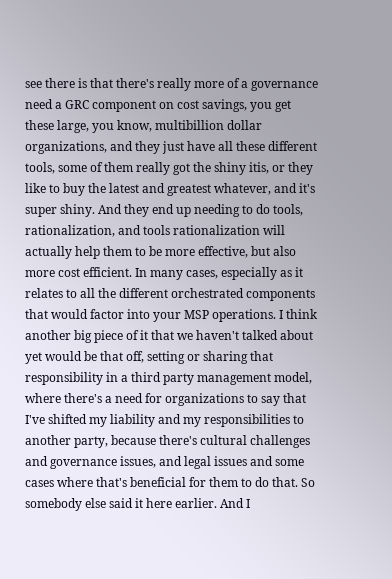see there is that there's really more of a governance need a GRC component on cost savings, you get these large, you know, multibillion dollar organizations, and they just have all these different tools, some of them really got the shiny itis, or they like to buy the latest and greatest whatever, and it's super shiny. And they end up needing to do tools, rationalization, and tools rationalization will actually help them to be more effective, but also more cost efficient. In many cases, especially as it relates to all the different orchestrated components that would factor into your MSP operations. I think another big piece of it that we haven't talked about yet would be that off, setting or sharing that responsibility in a third party management model, where there's a need for organizations to say that I've shifted my liability and my responsibilities to another party, because there's cultural challenges and governance issues, and legal issues and some cases where that's beneficial for them to do that. So somebody else said it here earlier. And I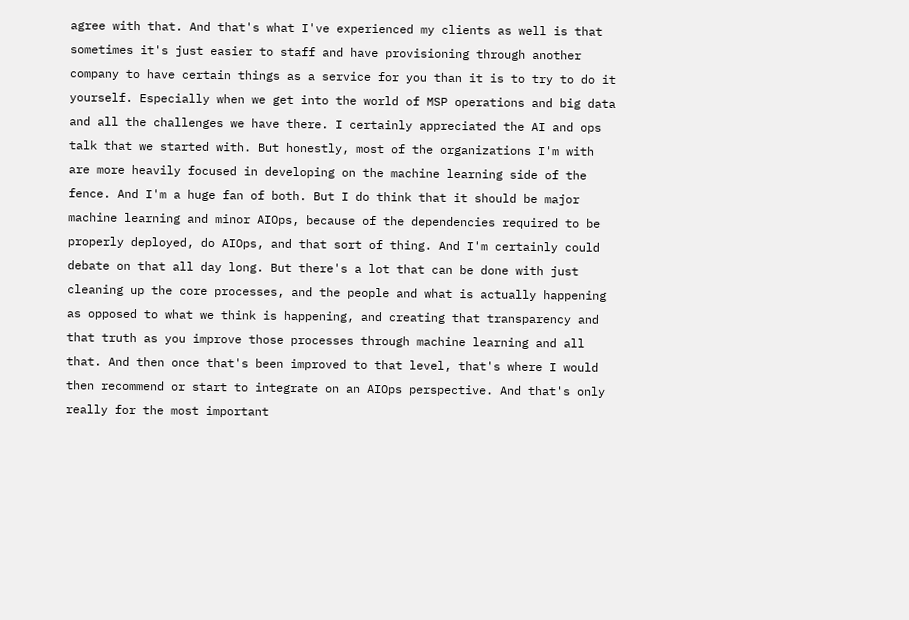agree with that. And that's what I've experienced my clients as well is that sometimes it's just easier to staff and have provisioning through another company to have certain things as a service for you than it is to try to do it yourself. Especially when we get into the world of MSP operations and big data and all the challenges we have there. I certainly appreciated the AI and ops talk that we started with. But honestly, most of the organizations I'm with are more heavily focused in developing on the machine learning side of the fence. And I'm a huge fan of both. But I do think that it should be major machine learning and minor AIOps, because of the dependencies required to be properly deployed, do AIOps, and that sort of thing. And I'm certainly could debate on that all day long. But there's a lot that can be done with just cleaning up the core processes, and the people and what is actually happening as opposed to what we think is happening, and creating that transparency and that truth as you improve those processes through machine learning and all that. And then once that's been improved to that level, that's where I would then recommend or start to integrate on an AIOps perspective. And that's only really for the most important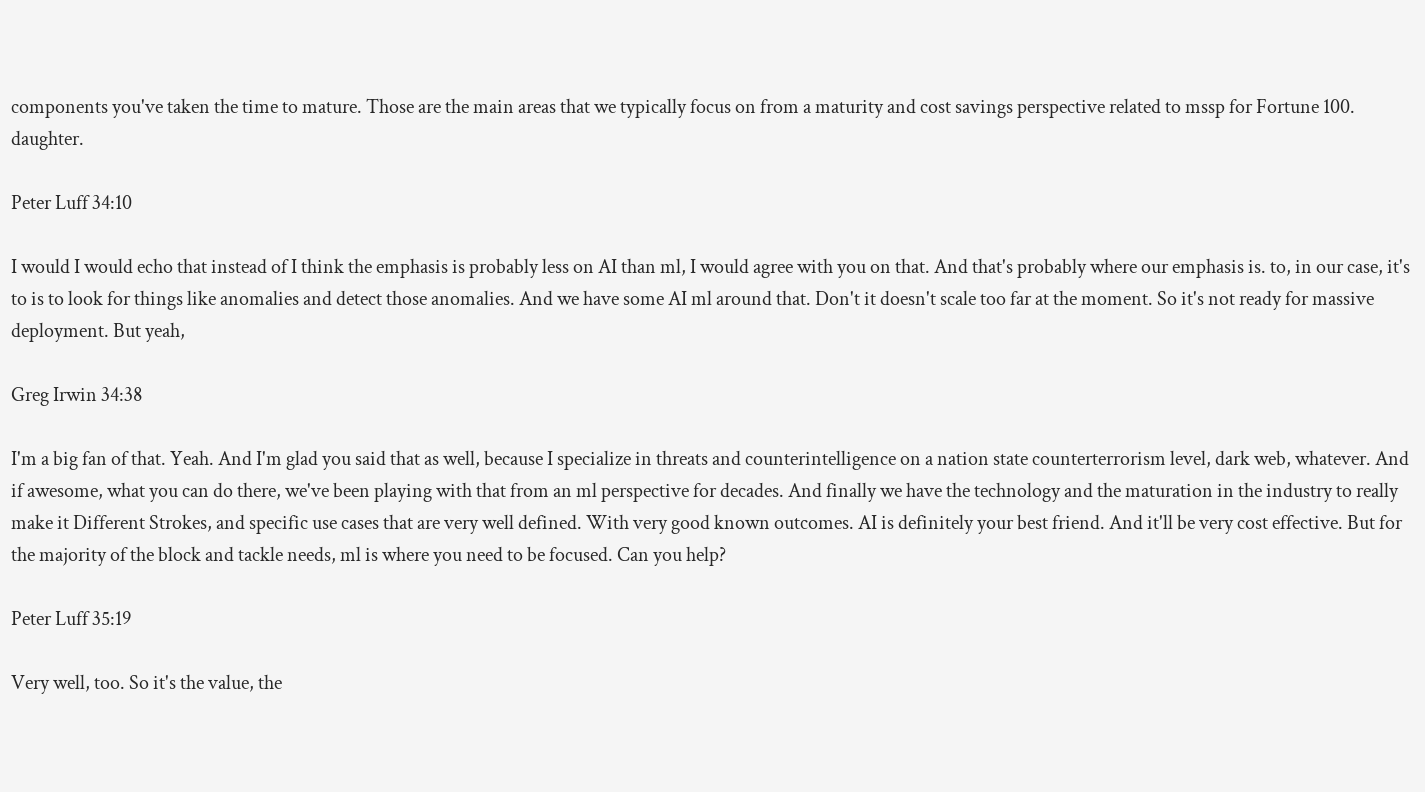components you've taken the time to mature. Those are the main areas that we typically focus on from a maturity and cost savings perspective related to mssp for Fortune 100. daughter.

Peter Luff 34:10

I would I would echo that instead of I think the emphasis is probably less on AI than ml, I would agree with you on that. And that's probably where our emphasis is. to, in our case, it's to is to look for things like anomalies and detect those anomalies. And we have some AI ml around that. Don't it doesn't scale too far at the moment. So it's not ready for massive deployment. But yeah,

Greg Irwin 34:38

I'm a big fan of that. Yeah. And I'm glad you said that as well, because I specialize in threats and counterintelligence on a nation state counterterrorism level, dark web, whatever. And if awesome, what you can do there, we've been playing with that from an ml perspective for decades. And finally we have the technology and the maturation in the industry to really make it Different Strokes, and specific use cases that are very well defined. With very good known outcomes. AI is definitely your best friend. And it'll be very cost effective. But for the majority of the block and tackle needs, ml is where you need to be focused. Can you help?

Peter Luff 35:19

Very well, too. So it's the value, the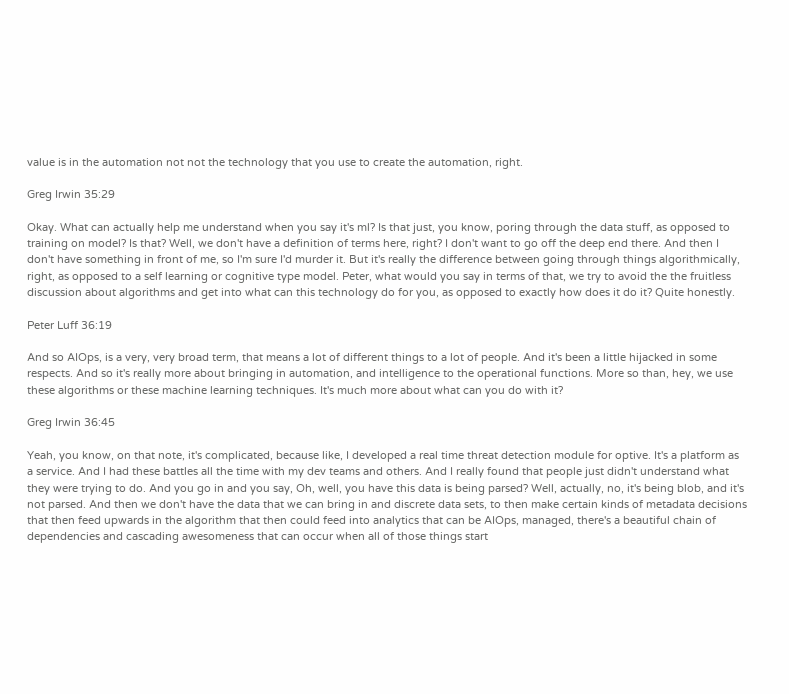value is in the automation not not the technology that you use to create the automation, right.

Greg Irwin 35:29

Okay. What can actually help me understand when you say it's ml? Is that just, you know, poring through the data stuff, as opposed to training on model? Is that? Well, we don't have a definition of terms here, right? I don't want to go off the deep end there. And then I don't have something in front of me, so I'm sure I'd murder it. But it's really the difference between going through things algorithmically, right, as opposed to a self learning or cognitive type model. Peter, what would you say in terms of that, we try to avoid the the fruitless discussion about algorithms and get into what can this technology do for you, as opposed to exactly how does it do it? Quite honestly.

Peter Luff 36:19

And so AIOps, is a very, very broad term, that means a lot of different things to a lot of people. And it's been a little hijacked in some respects. And so it's really more about bringing in automation, and intelligence to the operational functions. More so than, hey, we use these algorithms or these machine learning techniques. It's much more about what can you do with it?

Greg Irwin 36:45

Yeah, you know, on that note, it's complicated, because like, I developed a real time threat detection module for optive. It's a platform as a service. And I had these battles all the time with my dev teams and others. And I really found that people just didn't understand what they were trying to do. And you go in and you say, Oh, well, you have this data is being parsed? Well, actually, no, it's being blob, and it's not parsed. And then we don't have the data that we can bring in and discrete data sets, to then make certain kinds of metadata decisions that then feed upwards in the algorithm that then could feed into analytics that can be AIOps, managed, there's a beautiful chain of dependencies and cascading awesomeness that can occur when all of those things start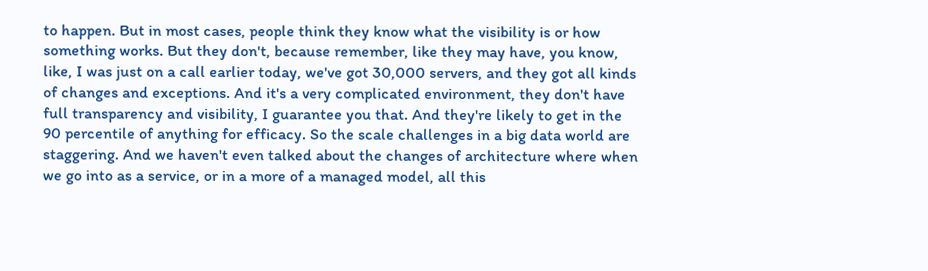to happen. But in most cases, people think they know what the visibility is or how something works. But they don't, because remember, like they may have, you know, like, I was just on a call earlier today, we've got 30,000 servers, and they got all kinds of changes and exceptions. And it's a very complicated environment, they don't have full transparency and visibility, I guarantee you that. And they're likely to get in the 90 percentile of anything for efficacy. So the scale challenges in a big data world are staggering. And we haven't even talked about the changes of architecture where when we go into as a service, or in a more of a managed model, all this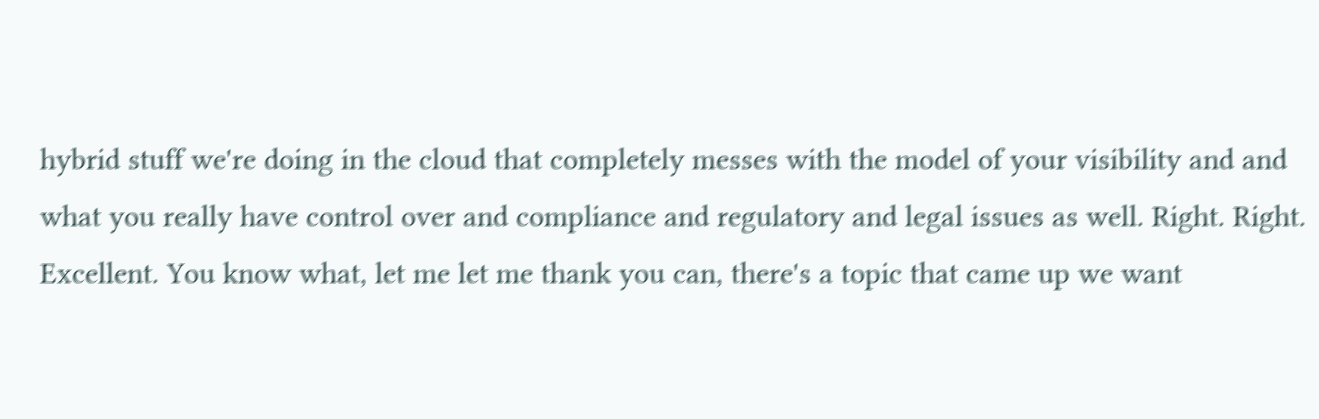hybrid stuff we're doing in the cloud that completely messes with the model of your visibility and and what you really have control over and compliance and regulatory and legal issues as well. Right. Right. Excellent. You know what, let me let me thank you can, there's a topic that came up we want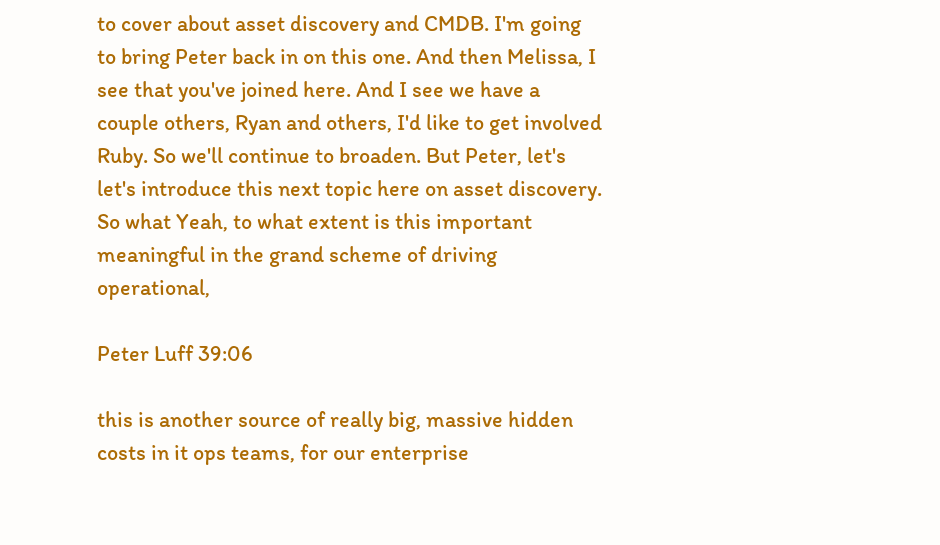to cover about asset discovery and CMDB. I'm going to bring Peter back in on this one. And then Melissa, I see that you've joined here. And I see we have a couple others, Ryan and others, I'd like to get involved Ruby. So we'll continue to broaden. But Peter, let's let's introduce this next topic here on asset discovery. So what Yeah, to what extent is this important meaningful in the grand scheme of driving operational,

Peter Luff 39:06

this is another source of really big, massive hidden costs in it ops teams, for our enterprise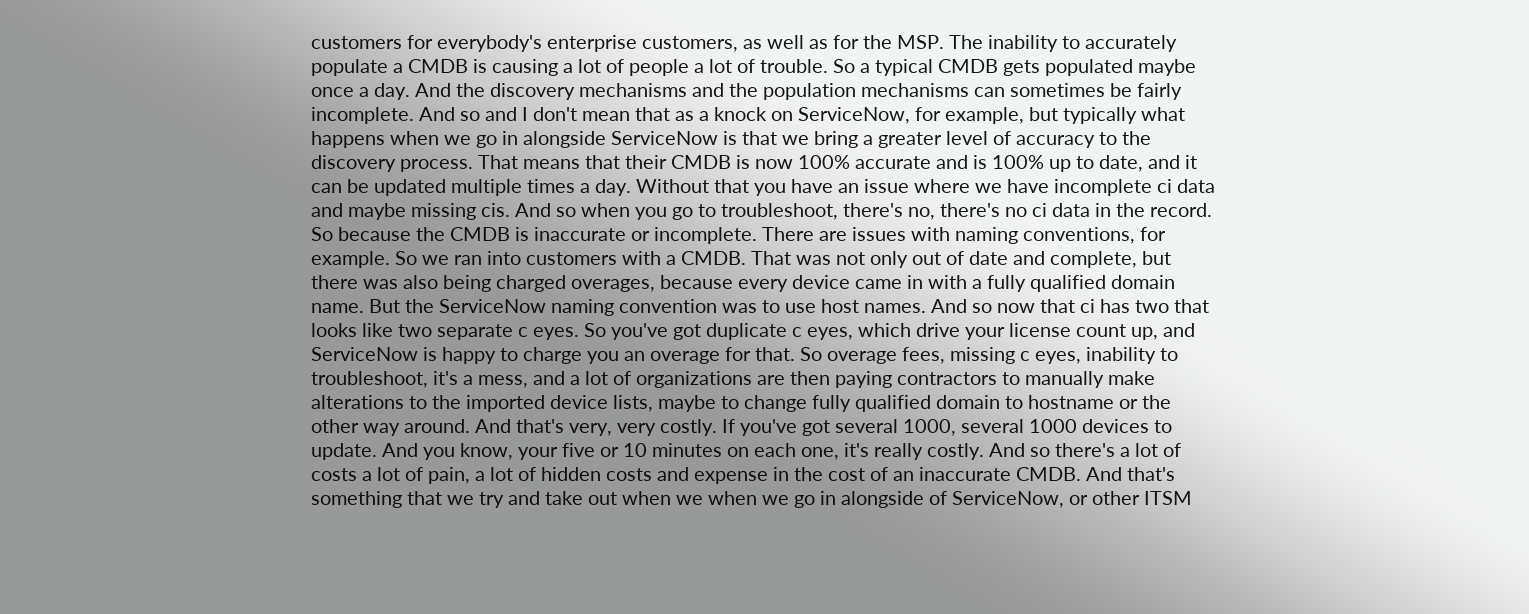customers for everybody's enterprise customers, as well as for the MSP. The inability to accurately populate a CMDB is causing a lot of people a lot of trouble. So a typical CMDB gets populated maybe once a day. And the discovery mechanisms and the population mechanisms can sometimes be fairly incomplete. And so and I don't mean that as a knock on ServiceNow, for example, but typically what happens when we go in alongside ServiceNow is that we bring a greater level of accuracy to the discovery process. That means that their CMDB is now 100% accurate and is 100% up to date, and it can be updated multiple times a day. Without that you have an issue where we have incomplete ci data and maybe missing cis. And so when you go to troubleshoot, there's no, there's no ci data in the record. So because the CMDB is inaccurate or incomplete. There are issues with naming conventions, for example. So we ran into customers with a CMDB. That was not only out of date and complete, but there was also being charged overages, because every device came in with a fully qualified domain name. But the ServiceNow naming convention was to use host names. And so now that ci has two that looks like two separate c eyes. So you've got duplicate c eyes, which drive your license count up, and ServiceNow is happy to charge you an overage for that. So overage fees, missing c eyes, inability to troubleshoot, it's a mess, and a lot of organizations are then paying contractors to manually make alterations to the imported device lists, maybe to change fully qualified domain to hostname or the other way around. And that's very, very costly. If you've got several 1000, several 1000 devices to update. And you know, your five or 10 minutes on each one, it's really costly. And so there's a lot of costs a lot of pain, a lot of hidden costs and expense in the cost of an inaccurate CMDB. And that's something that we try and take out when we when we go in alongside of ServiceNow, or other ITSM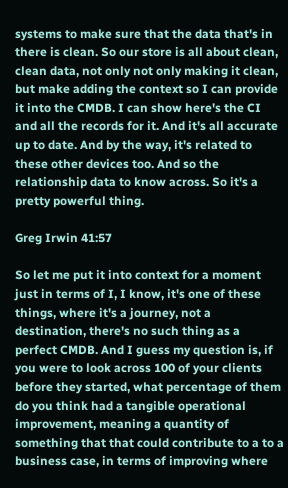systems to make sure that the data that's in there is clean. So our store is all about clean, clean data, not only not only making it clean, but make adding the context so I can provide it into the CMDB. I can show here's the CI and all the records for it. And it's all accurate up to date. And by the way, it's related to these other devices too. And so the relationship data to know across. So it's a pretty powerful thing.

Greg Irwin 41:57

So let me put it into context for a moment just in terms of I, I know, it's one of these things, where it's a journey, not a destination, there's no such thing as a perfect CMDB. And I guess my question is, if you were to look across 100 of your clients before they started, what percentage of them do you think had a tangible operational improvement, meaning a quantity of something that that could contribute to a to a business case, in terms of improving where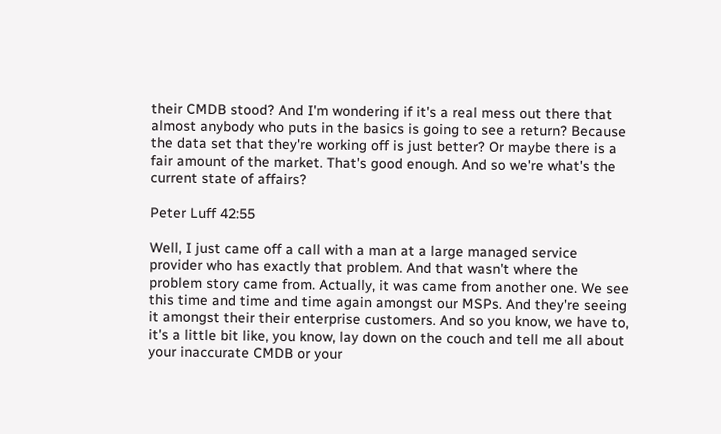their CMDB stood? And I'm wondering if it's a real mess out there that almost anybody who puts in the basics is going to see a return? Because the data set that they're working off is just better? Or maybe there is a fair amount of the market. That's good enough. And so we're what's the current state of affairs?

Peter Luff 42:55

Well, I just came off a call with a man at a large managed service provider who has exactly that problem. And that wasn't where the problem story came from. Actually, it was came from another one. We see this time and time and time again amongst our MSPs. And they're seeing it amongst their their enterprise customers. And so you know, we have to, it's a little bit like, you know, lay down on the couch and tell me all about your inaccurate CMDB or your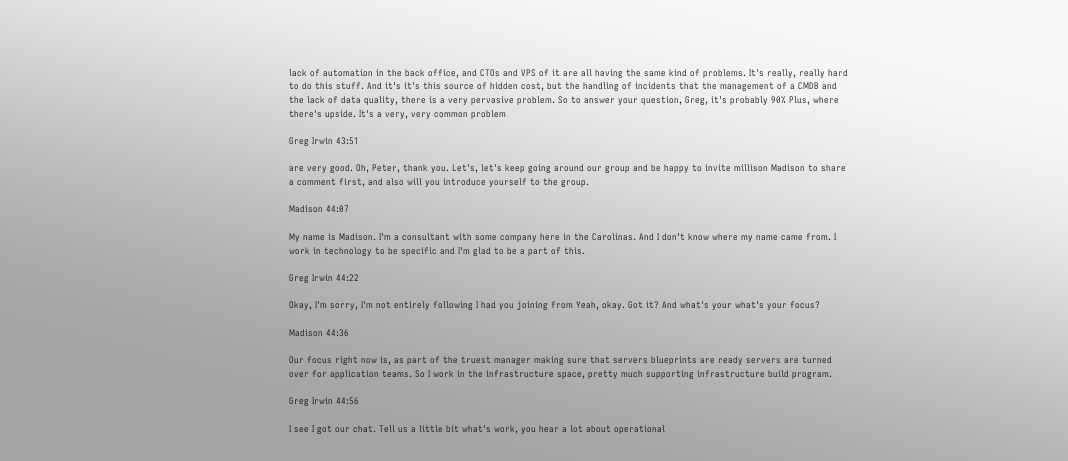lack of automation in the back office, and CTOs and VPS of it are all having the same kind of problems. It's really, really hard to do this stuff. And it's it's this source of hidden cost, but the handling of incidents that the management of a CMDB and the lack of data quality, there is a very pervasive problem. So to answer your question, Greg, it's probably 90% Plus, where there's upside. It's a very, very common problem

Greg Irwin 43:51

are very good. Oh, Peter, thank you. Let's, let's keep going around our group and be happy to invite millison Madison to share a comment first, and also will you introduce yourself to the group.

Madison 44:07

My name is Madison. I'm a consultant with some company here in the Carolinas. And I don't know where my name came from. I work in technology to be specific and I'm glad to be a part of this.

Greg Irwin 44:22

Okay, I'm sorry, I'm not entirely following I had you joining from Yeah, okay. Got it? And what's your what's your focus?

Madison 44:36

Our focus right now is, as part of the truest manager making sure that servers blueprints are ready servers are turned over for application teams. So I work in the infrastructure space, pretty much supporting infrastructure build program.

Greg Irwin 44:56

I see I got our chat. Tell us a little bit what's work, you hear a lot about operational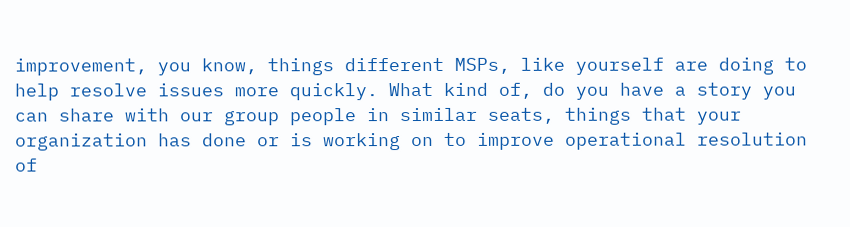improvement, you know, things different MSPs, like yourself are doing to help resolve issues more quickly. What kind of, do you have a story you can share with our group people in similar seats, things that your organization has done or is working on to improve operational resolution of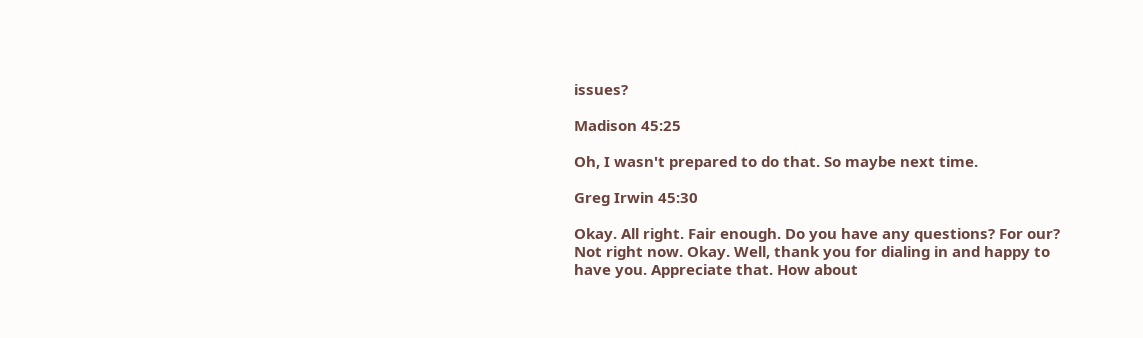issues?

Madison 45:25

Oh, I wasn't prepared to do that. So maybe next time.

Greg Irwin 45:30

Okay. All right. Fair enough. Do you have any questions? For our? Not right now. Okay. Well, thank you for dialing in and happy to have you. Appreciate that. How about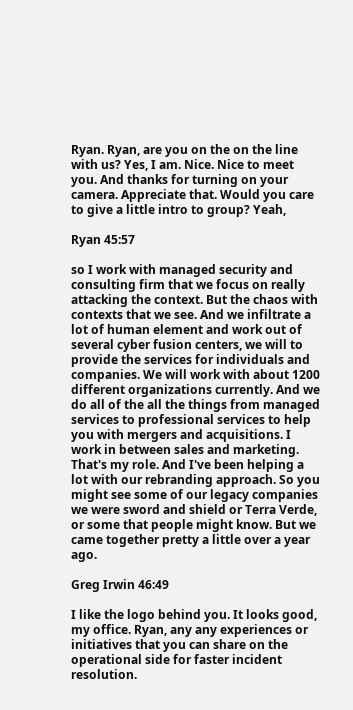Ryan. Ryan, are you on the on the line with us? Yes, I am. Nice. Nice to meet you. And thanks for turning on your camera. Appreciate that. Would you care to give a little intro to group? Yeah,

Ryan 45:57

so I work with managed security and consulting firm that we focus on really attacking the context. But the chaos with contexts that we see. And we infiltrate a lot of human element and work out of several cyber fusion centers, we will to provide the services for individuals and companies. We will work with about 1200 different organizations currently. And we do all of the all the things from managed services to professional services to help you with mergers and acquisitions. I work in between sales and marketing. That's my role. And I've been helping a lot with our rebranding approach. So you might see some of our legacy companies we were sword and shield or Terra Verde, or some that people might know. But we came together pretty a little over a year ago.

Greg Irwin 46:49

I like the logo behind you. It looks good, my office. Ryan, any any experiences or initiatives that you can share on the operational side for faster incident resolution.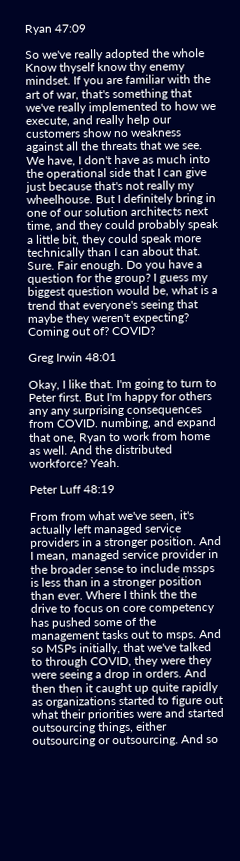Ryan 47:09

So we've really adopted the whole Know thyself know thy enemy mindset. If you are familiar with the art of war, that's something that we've really implemented to how we execute, and really help our customers show no weakness against all the threats that we see. We have, I don't have as much into the operational side that I can give just because that's not really my wheelhouse. But I definitely bring in one of our solution architects next time, and they could probably speak a little bit, they could speak more technically than I can about that. Sure. Fair enough. Do you have a question for the group? I guess my biggest question would be, what is a trend that everyone's seeing that maybe they weren't expecting? Coming out of? COVID?

Greg Irwin 48:01

Okay, I like that. I'm going to turn to Peter first. But I'm happy for others any any surprising consequences from COVID. numbing, and expand that one, Ryan to work from home as well. And the distributed workforce? Yeah.

Peter Luff 48:19

From from what we've seen, it's actually left managed service providers in a stronger position. And I mean, managed service provider in the broader sense to include mssps is less than in a stronger position than ever. Where I think the the drive to focus on core competency has pushed some of the management tasks out to msps. And so MSPs initially, that we've talked to through COVID, they were they were seeing a drop in orders. And then then it caught up quite rapidly as organizations started to figure out what their priorities were and started outsourcing things, either outsourcing or outsourcing. And so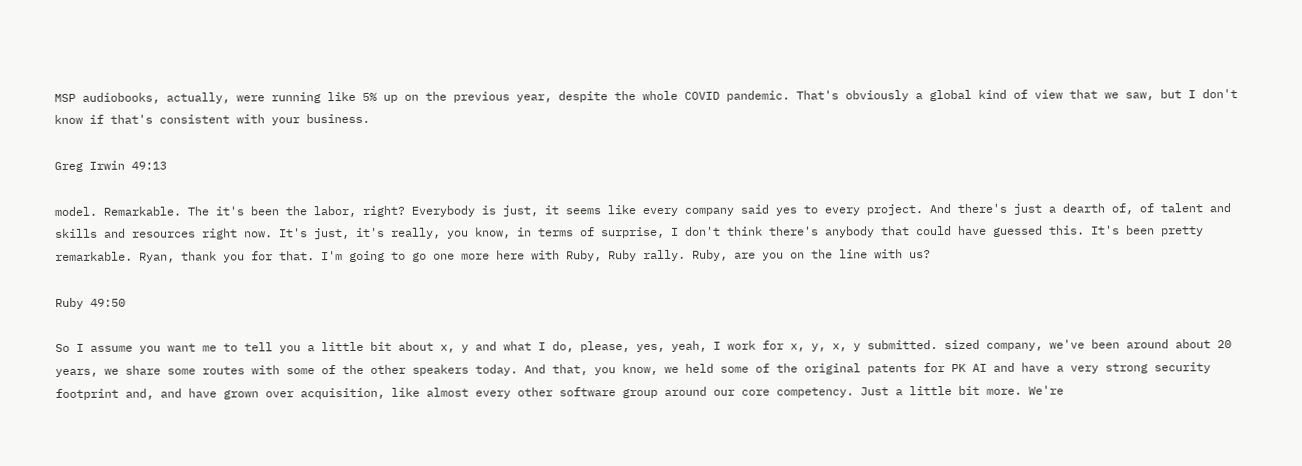MSP audiobooks, actually, were running like 5% up on the previous year, despite the whole COVID pandemic. That's obviously a global kind of view that we saw, but I don't know if that's consistent with your business.

Greg Irwin 49:13

model. Remarkable. The it's been the labor, right? Everybody is just, it seems like every company said yes to every project. And there's just a dearth of, of talent and skills and resources right now. It's just, it's really, you know, in terms of surprise, I don't think there's anybody that could have guessed this. It's been pretty remarkable. Ryan, thank you for that. I'm going to go one more here with Ruby, Ruby rally. Ruby, are you on the line with us?

Ruby 49:50

So I assume you want me to tell you a little bit about x, y and what I do, please, yes, yeah, I work for x, y, x, y submitted. sized company, we've been around about 20 years, we share some routes with some of the other speakers today. And that, you know, we held some of the original patents for PK AI and have a very strong security footprint and, and have grown over acquisition, like almost every other software group around our core competency. Just a little bit more. We're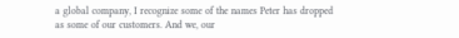a global company, I recognize some of the names Peter has dropped as some of our customers. And we, our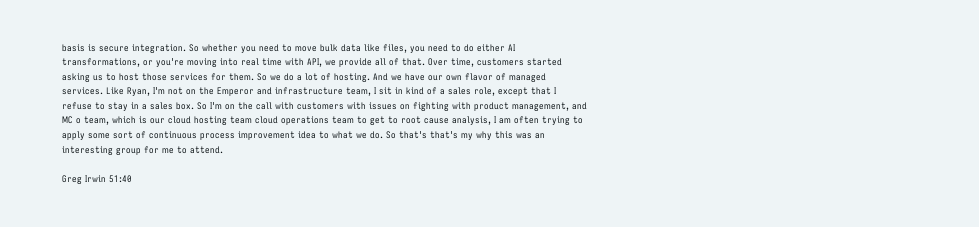basis is secure integration. So whether you need to move bulk data like files, you need to do either AI transformations, or you're moving into real time with API, we provide all of that. Over time, customers started asking us to host those services for them. So we do a lot of hosting. And we have our own flavor of managed services. Like Ryan, I'm not on the Emperor and infrastructure team, I sit in kind of a sales role, except that I refuse to stay in a sales box. So I'm on the call with customers with issues on fighting with product management, and MC o team, which is our cloud hosting team cloud operations team to get to root cause analysis, I am often trying to apply some sort of continuous process improvement idea to what we do. So that's that's my why this was an interesting group for me to attend.

Greg Irwin 51:40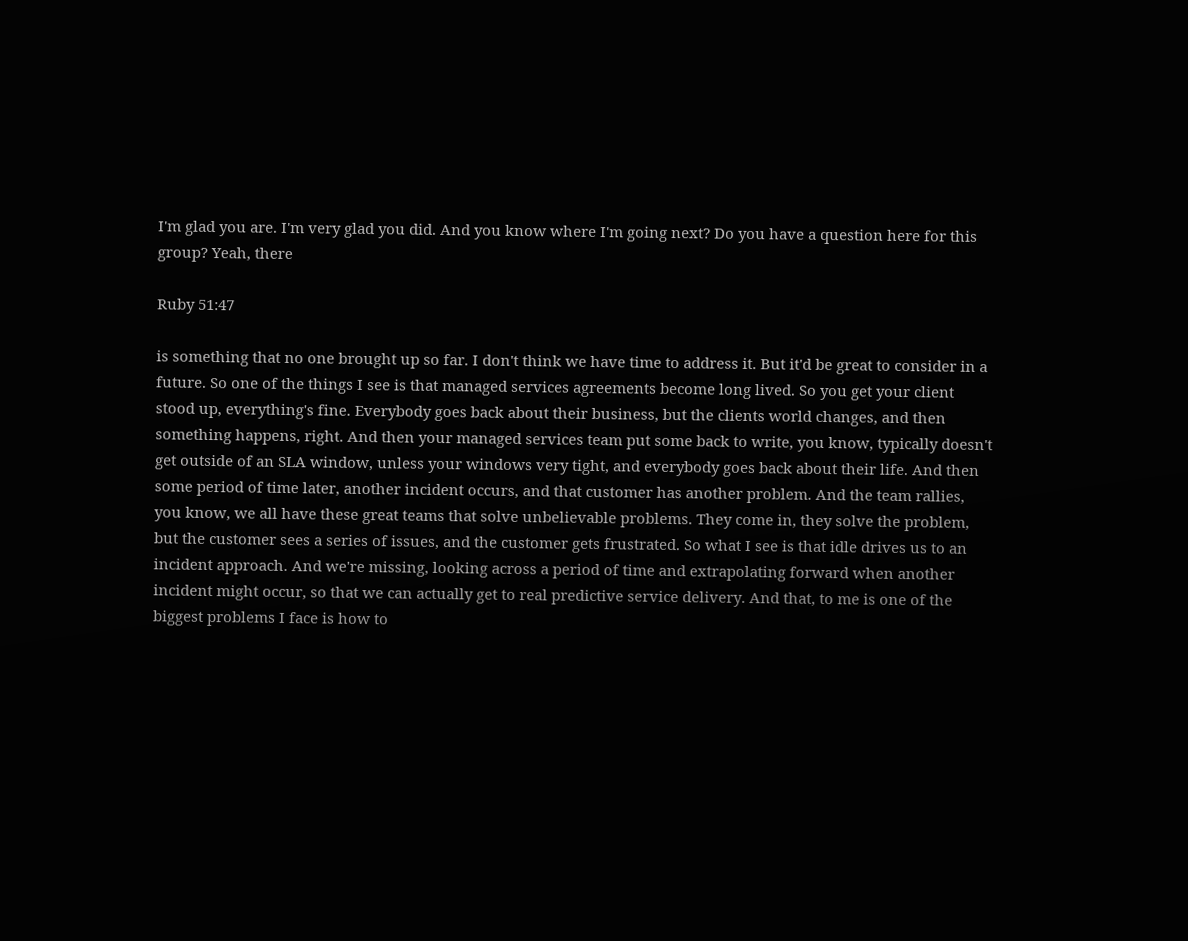I'm glad you are. I'm very glad you did. And you know where I'm going next? Do you have a question here for this group? Yeah, there

Ruby 51:47

is something that no one brought up so far. I don't think we have time to address it. But it'd be great to consider in a future. So one of the things I see is that managed services agreements become long lived. So you get your client stood up, everything's fine. Everybody goes back about their business, but the clients world changes, and then something happens, right. And then your managed services team put some back to write, you know, typically doesn't get outside of an SLA window, unless your windows very tight, and everybody goes back about their life. And then some period of time later, another incident occurs, and that customer has another problem. And the team rallies, you know, we all have these great teams that solve unbelievable problems. They come in, they solve the problem, but the customer sees a series of issues, and the customer gets frustrated. So what I see is that idle drives us to an incident approach. And we're missing, looking across a period of time and extrapolating forward when another incident might occur, so that we can actually get to real predictive service delivery. And that, to me is one of the biggest problems I face is how to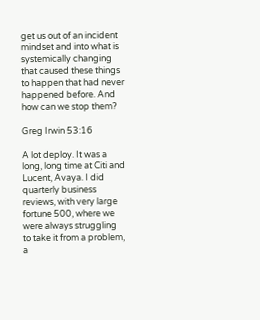get us out of an incident mindset and into what is systemically changing that caused these things to happen that had never happened before. And how can we stop them?

Greg Irwin 53:16

A lot deploy. It was a long, long time at Citi and Lucent, Avaya. I did quarterly business reviews, with very large fortune 500, where we were always struggling to take it from a problem, a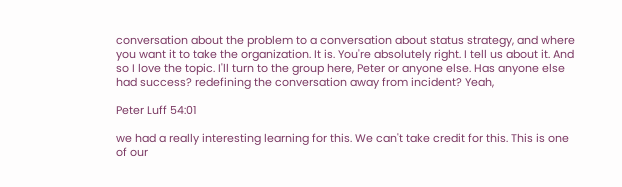conversation about the problem to a conversation about status strategy, and where you want it to take the organization. It is. You're absolutely right. I tell us about it. And so I love the topic. I'll turn to the group here, Peter or anyone else. Has anyone else had success? redefining the conversation away from incident? Yeah,

Peter Luff 54:01

we had a really interesting learning for this. We can't take credit for this. This is one of our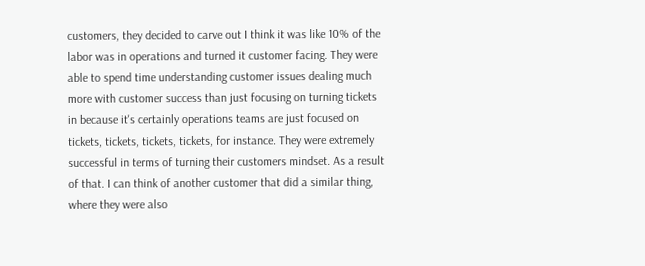customers, they decided to carve out I think it was like 10% of the labor was in operations and turned it customer facing. They were able to spend time understanding customer issues dealing much more with customer success than just focusing on turning tickets in because it's certainly operations teams are just focused on tickets, tickets, tickets, tickets, for instance. They were extremely successful in terms of turning their customers mindset. As a result of that. I can think of another customer that did a similar thing, where they were also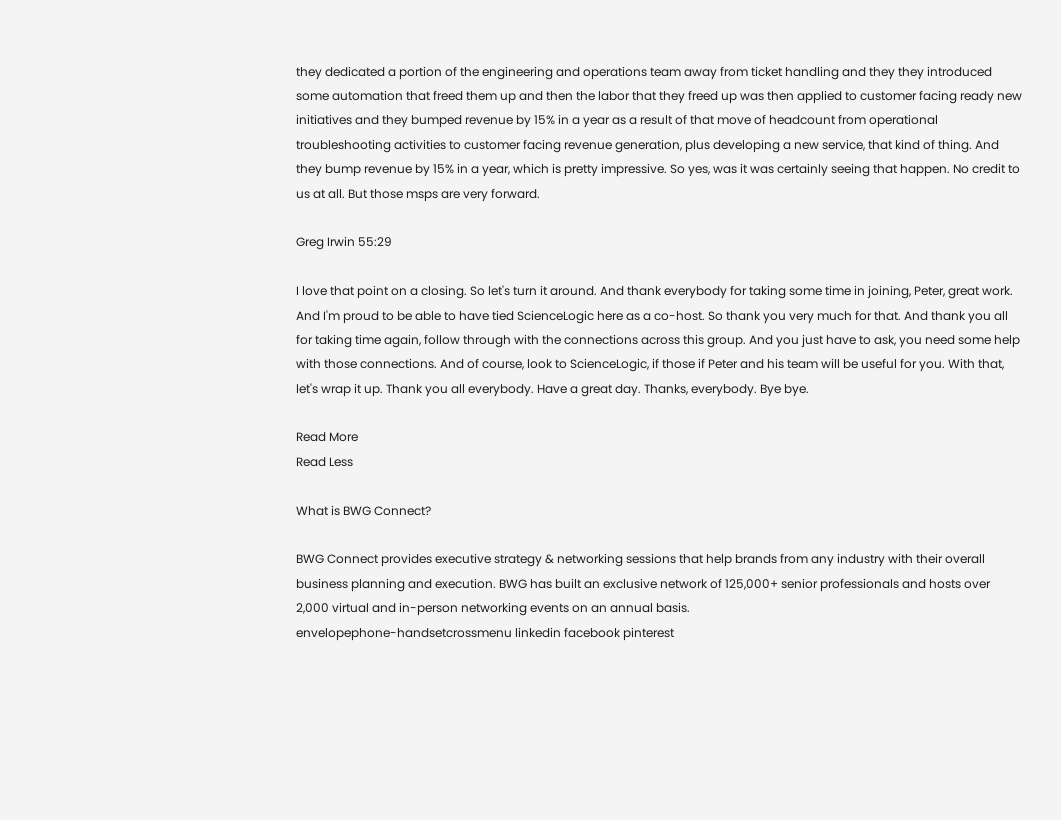they dedicated a portion of the engineering and operations team away from ticket handling and they they introduced some automation that freed them up and then the labor that they freed up was then applied to customer facing ready new initiatives and they bumped revenue by 15% in a year as a result of that move of headcount from operational troubleshooting activities to customer facing revenue generation, plus developing a new service, that kind of thing. And they bump revenue by 15% in a year, which is pretty impressive. So yes, was it was certainly seeing that happen. No credit to us at all. But those msps are very forward.

Greg Irwin 55:29

I love that point on a closing. So let's turn it around. And thank everybody for taking some time in joining, Peter, great work. And I'm proud to be able to have tied ScienceLogic here as a co-host. So thank you very much for that. And thank you all for taking time again, follow through with the connections across this group. And you just have to ask, you need some help with those connections. And of course, look to ScienceLogic, if those if Peter and his team will be useful for you. With that, let's wrap it up. Thank you all everybody. Have a great day. Thanks, everybody. Bye bye.

Read More
Read Less

What is BWG Connect?

BWG Connect provides executive strategy & networking sessions that help brands from any industry with their overall business planning and execution. BWG has built an exclusive network of 125,000+ senior professionals and hosts over 2,000 virtual and in-person networking events on an annual basis.
envelopephone-handsetcrossmenu linkedin facebook pinterest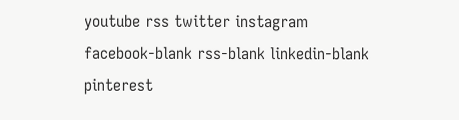youtube rss twitter instagram facebook-blank rss-blank linkedin-blank pinterest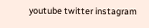youtube twitter instagram